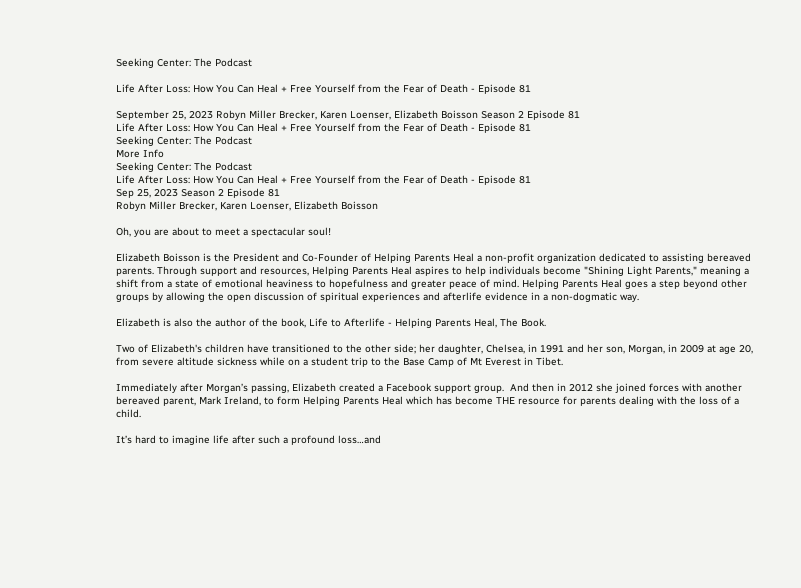Seeking Center: The Podcast

Life After Loss: How You Can Heal + Free Yourself from the Fear of Death - Episode 81

September 25, 2023 Robyn Miller Brecker, Karen Loenser, Elizabeth Boisson Season 2 Episode 81
Life After Loss: How You Can Heal + Free Yourself from the Fear of Death - Episode 81
Seeking Center: The Podcast
More Info
Seeking Center: The Podcast
Life After Loss: How You Can Heal + Free Yourself from the Fear of Death - Episode 81
Sep 25, 2023 Season 2 Episode 81
Robyn Miller Brecker, Karen Loenser, Elizabeth Boisson

Oh, you are about to meet a spectacular soul!

Elizabeth Boisson is the President and Co-Founder of Helping Parents Heal a non-profit organization dedicated to assisting bereaved parents. Through support and resources, Helping Parents Heal aspires to help individuals become "Shining Light Parents," meaning a shift from a state of emotional heaviness to hopefulness and greater peace of mind. Helping Parents Heal goes a step beyond other groups by allowing the open discussion of spiritual experiences and afterlife evidence in a non-dogmatic way.

Elizabeth is also the author of the book, Life to Afterlife - Helping Parents Heal, The Book.

Two of Elizabeth's children have transitioned to the other side; her daughter, Chelsea, in 1991 and her son, Morgan, in 2009 at age 20, from severe altitude sickness while on a student trip to the Base Camp of Mt Everest in Tibet.

Immediately after Morgan’s passing, Elizabeth created a Facebook support group.  And then in 2012 she joined forces with another bereaved parent, Mark Ireland, to form Helping Parents Heal which has become THE resource for parents dealing with the loss of a child.

It’s hard to imagine life after such a profound loss…and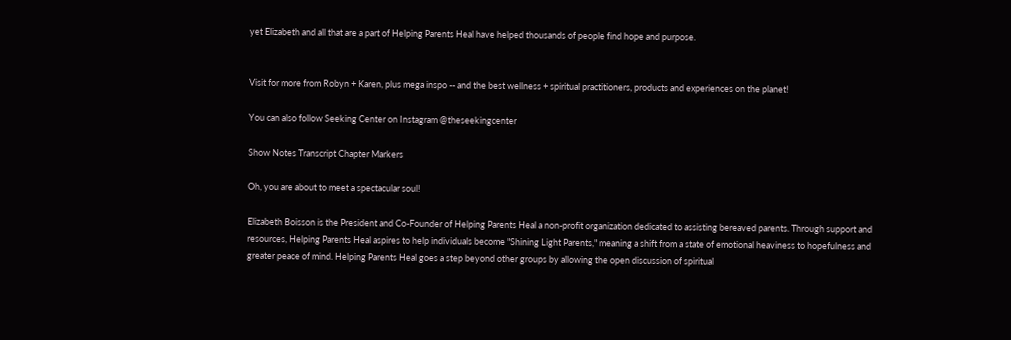yet Elizabeth and all that are a part of Helping Parents Heal have helped thousands of people find hope and purpose.


Visit for more from Robyn + Karen, plus mega inspo -- and the best wellness + spiritual practitioners, products and experiences on the planet!

You can also follow Seeking Center on Instagram @theseekingcenter

Show Notes Transcript Chapter Markers

Oh, you are about to meet a spectacular soul!

Elizabeth Boisson is the President and Co-Founder of Helping Parents Heal a non-profit organization dedicated to assisting bereaved parents. Through support and resources, Helping Parents Heal aspires to help individuals become "Shining Light Parents," meaning a shift from a state of emotional heaviness to hopefulness and greater peace of mind. Helping Parents Heal goes a step beyond other groups by allowing the open discussion of spiritual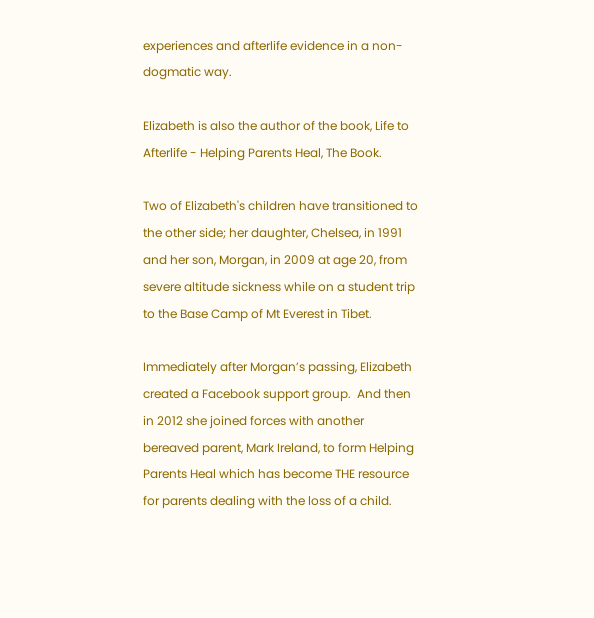experiences and afterlife evidence in a non-dogmatic way.

Elizabeth is also the author of the book, Life to Afterlife - Helping Parents Heal, The Book.

Two of Elizabeth's children have transitioned to the other side; her daughter, Chelsea, in 1991 and her son, Morgan, in 2009 at age 20, from severe altitude sickness while on a student trip to the Base Camp of Mt Everest in Tibet.

Immediately after Morgan’s passing, Elizabeth created a Facebook support group.  And then in 2012 she joined forces with another bereaved parent, Mark Ireland, to form Helping Parents Heal which has become THE resource for parents dealing with the loss of a child.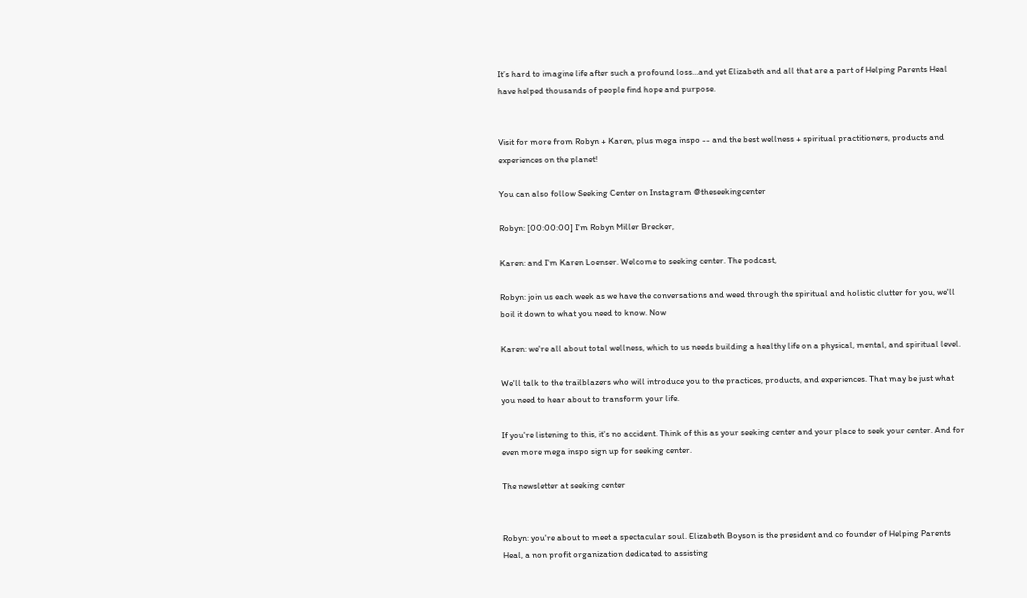It’s hard to imagine life after such a profound loss…and yet Elizabeth and all that are a part of Helping Parents Heal have helped thousands of people find hope and purpose.


Visit for more from Robyn + Karen, plus mega inspo -- and the best wellness + spiritual practitioners, products and experiences on the planet!

You can also follow Seeking Center on Instagram @theseekingcenter

Robyn: [00:00:00] I'm Robyn Miller Brecker,

Karen: and I'm Karen Loenser. Welcome to seeking center. The podcast,

Robyn: join us each week as we have the conversations and weed through the spiritual and holistic clutter for you, we'll boil it down to what you need to know. Now

Karen: we're all about total wellness, which to us needs building a healthy life on a physical, mental, and spiritual level.

We'll talk to the trailblazers who will introduce you to the practices, products, and experiences. That may be just what you need to hear about to transform your life.

If you're listening to this, it's no accident. Think of this as your seeking center and your place to seek your center. And for even more mega inspo sign up for seeking center.

The newsletter at seeking center


Robyn: you're about to meet a spectacular soul. Elizabeth Boyson is the president and co founder of Helping Parents Heal, a non profit organization dedicated to assisting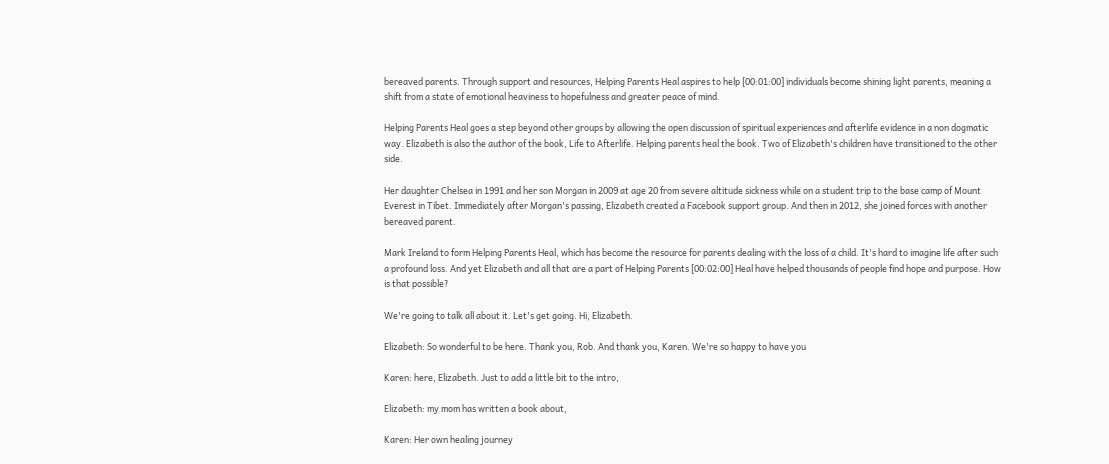bereaved parents. Through support and resources, Helping Parents Heal aspires to help [00:01:00] individuals become shining light parents, meaning a shift from a state of emotional heaviness to hopefulness and greater peace of mind.

Helping Parents Heal goes a step beyond other groups by allowing the open discussion of spiritual experiences and afterlife evidence in a non dogmatic way. Elizabeth is also the author of the book, Life to Afterlife. Helping parents heal the book. Two of Elizabeth's children have transitioned to the other side.

Her daughter Chelsea in 1991 and her son Morgan in 2009 at age 20 from severe altitude sickness while on a student trip to the base camp of Mount Everest in Tibet. Immediately after Morgan's passing, Elizabeth created a Facebook support group. And then in 2012, she joined forces with another bereaved parent.

Mark Ireland to form Helping Parents Heal, which has become the resource for parents dealing with the loss of a child. It's hard to imagine life after such a profound loss. And yet Elizabeth and all that are a part of Helping Parents [00:02:00] Heal have helped thousands of people find hope and purpose. How is that possible?

We're going to talk all about it. Let's get going. Hi, Elizabeth.

Elizabeth: So wonderful to be here. Thank you, Rob. And thank you, Karen. We're so happy to have you

Karen: here, Elizabeth. Just to add a little bit to the intro,

Elizabeth: my mom has written a book about,

Karen: Her own healing journey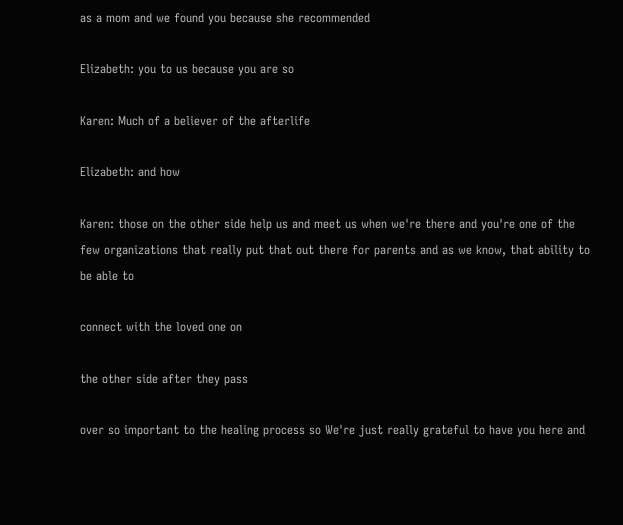as a mom and we found you because she recommended

Elizabeth: you to us because you are so

Karen: Much of a believer of the afterlife

Elizabeth: and how

Karen: those on the other side help us and meet us when we're there and you're one of the few organizations that really put that out there for parents and as we know, that ability to be able to

connect with the loved one on

the other side after they pass

over so important to the healing process so We're just really grateful to have you here and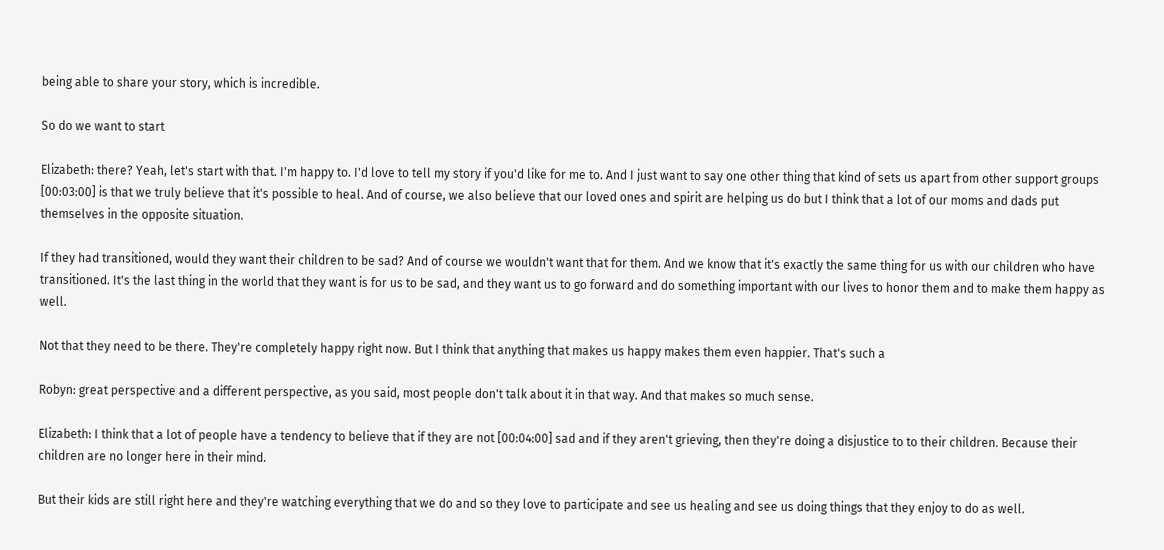being able to share your story, which is incredible.

So do we want to start

Elizabeth: there? Yeah, let's start with that. I'm happy to. I'd love to tell my story if you'd like for me to. And I just want to say one other thing that kind of sets us apart from other support groups [00:03:00] is that we truly believe that it's possible to heal. And of course, we also believe that our loved ones and spirit are helping us do but I think that a lot of our moms and dads put themselves in the opposite situation.

If they had transitioned, would they want their children to be sad? And of course we wouldn't want that for them. And we know that it's exactly the same thing for us with our children who have transitioned. It's the last thing in the world that they want is for us to be sad, and they want us to go forward and do something important with our lives to honor them and to make them happy as well.

Not that they need to be there. They're completely happy right now. But I think that anything that makes us happy makes them even happier. That's such a

Robyn: great perspective and a different perspective, as you said, most people don't talk about it in that way. And that makes so much sense.

Elizabeth: I think that a lot of people have a tendency to believe that if they are not [00:04:00] sad and if they aren't grieving, then they're doing a disjustice to to their children. Because their children are no longer here in their mind.

But their kids are still right here and they're watching everything that we do and so they love to participate and see us healing and see us doing things that they enjoy to do as well.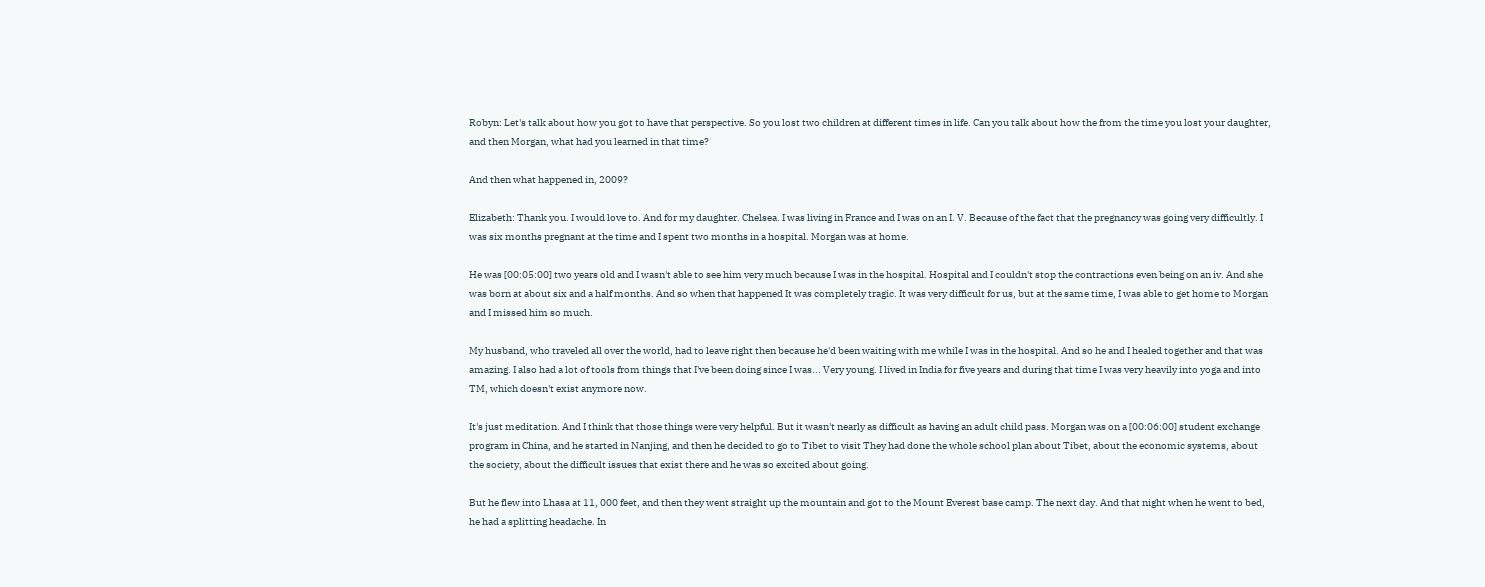Robyn: Let's talk about how you got to have that perspective. So you lost two children at different times in life. Can you talk about how the from the time you lost your daughter, and then Morgan, what had you learned in that time?

And then what happened in, 2009?

Elizabeth: Thank you. I would love to. And for my daughter. Chelsea. I was living in France and I was on an I. V. Because of the fact that the pregnancy was going very difficultly. I was six months pregnant at the time and I spent two months in a hospital. Morgan was at home.

He was [00:05:00] two years old and I wasn't able to see him very much because I was in the hospital. Hospital and I couldn't stop the contractions even being on an iv. And she was born at about six and a half months. And so when that happened It was completely tragic. It was very difficult for us, but at the same time, I was able to get home to Morgan and I missed him so much.

My husband, who traveled all over the world, had to leave right then because he'd been waiting with me while I was in the hospital. And so he and I healed together and that was amazing. I also had a lot of tools from things that I've been doing since I was... Very young. I lived in India for five years and during that time I was very heavily into yoga and into TM, which doesn't exist anymore now.

It's just meditation. And I think that those things were very helpful. But it wasn't nearly as difficult as having an adult child pass. Morgan was on a [00:06:00] student exchange program in China, and he started in Nanjing, and then he decided to go to Tibet to visit They had done the whole school plan about Tibet, about the economic systems, about the society, about the difficult issues that exist there and he was so excited about going.

But he flew into Lhasa at 11, 000 feet, and then they went straight up the mountain and got to the Mount Everest base camp. The next day. And that night when he went to bed, he had a splitting headache. In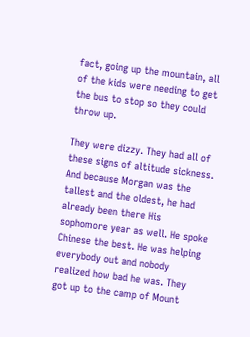fact, going up the mountain, all of the kids were needing to get the bus to stop so they could throw up.

They were dizzy. They had all of these signs of altitude sickness. And because Morgan was the tallest and the oldest, he had already been there His sophomore year as well. He spoke Chinese the best. He was helping everybody out and nobody realized how bad he was. They got up to the camp of Mount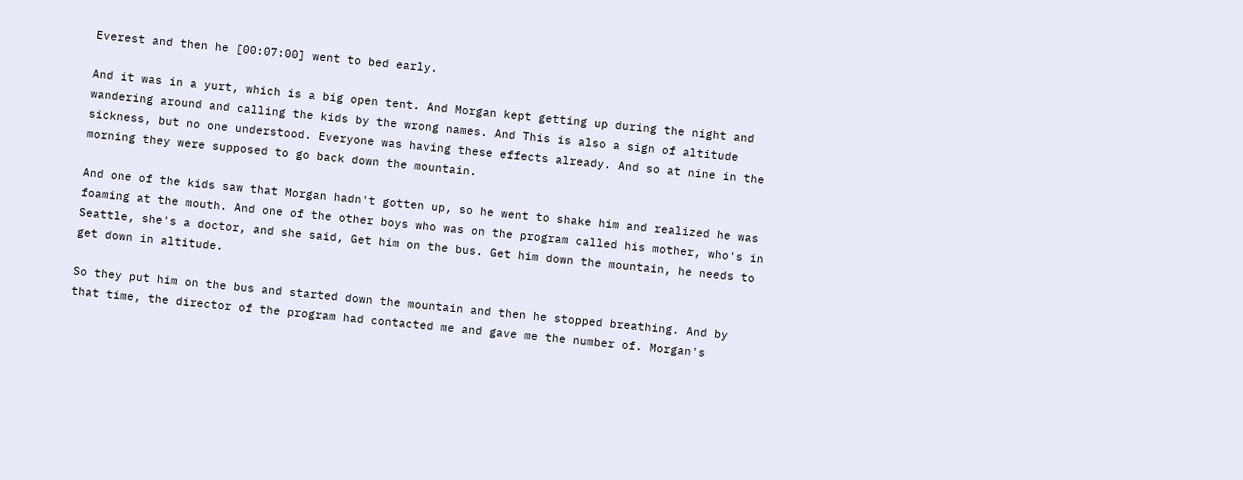Everest and then he [00:07:00] went to bed early.

And it was in a yurt, which is a big open tent. And Morgan kept getting up during the night and wandering around and calling the kids by the wrong names. And This is also a sign of altitude sickness, but no one understood. Everyone was having these effects already. And so at nine in the morning they were supposed to go back down the mountain.

And one of the kids saw that Morgan hadn't gotten up, so he went to shake him and realized he was foaming at the mouth. And one of the other boys who was on the program called his mother, who's in Seattle, she's a doctor, and she said, Get him on the bus. Get him down the mountain, he needs to get down in altitude.

So they put him on the bus and started down the mountain and then he stopped breathing. And by that time, the director of the program had contacted me and gave me the number of. Morgan's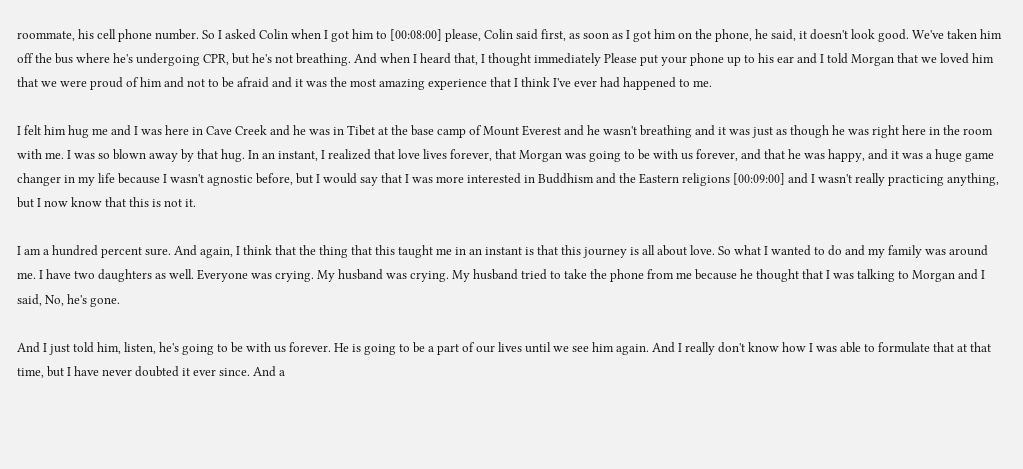roommate, his cell phone number. So I asked Colin when I got him to [00:08:00] please, Colin said first, as soon as I got him on the phone, he said, it doesn't look good. We've taken him off the bus where he's undergoing CPR, but he's not breathing. And when I heard that, I thought immediately Please put your phone up to his ear and I told Morgan that we loved him that we were proud of him and not to be afraid and it was the most amazing experience that I think I've ever had happened to me.

I felt him hug me and I was here in Cave Creek and he was in Tibet at the base camp of Mount Everest and he wasn't breathing and it was just as though he was right here in the room with me. I was so blown away by that hug. In an instant, I realized that love lives forever, that Morgan was going to be with us forever, and that he was happy, and it was a huge game changer in my life because I wasn't agnostic before, but I would say that I was more interested in Buddhism and the Eastern religions [00:09:00] and I wasn't really practicing anything, but I now know that this is not it.

I am a hundred percent sure. And again, I think that the thing that this taught me in an instant is that this journey is all about love. So what I wanted to do and my family was around me. I have two daughters as well. Everyone was crying. My husband was crying. My husband tried to take the phone from me because he thought that I was talking to Morgan and I said, No, he's gone.

And I just told him, listen, he's going to be with us forever. He is going to be a part of our lives until we see him again. And I really don't know how I was able to formulate that at that time, but I have never doubted it ever since. And a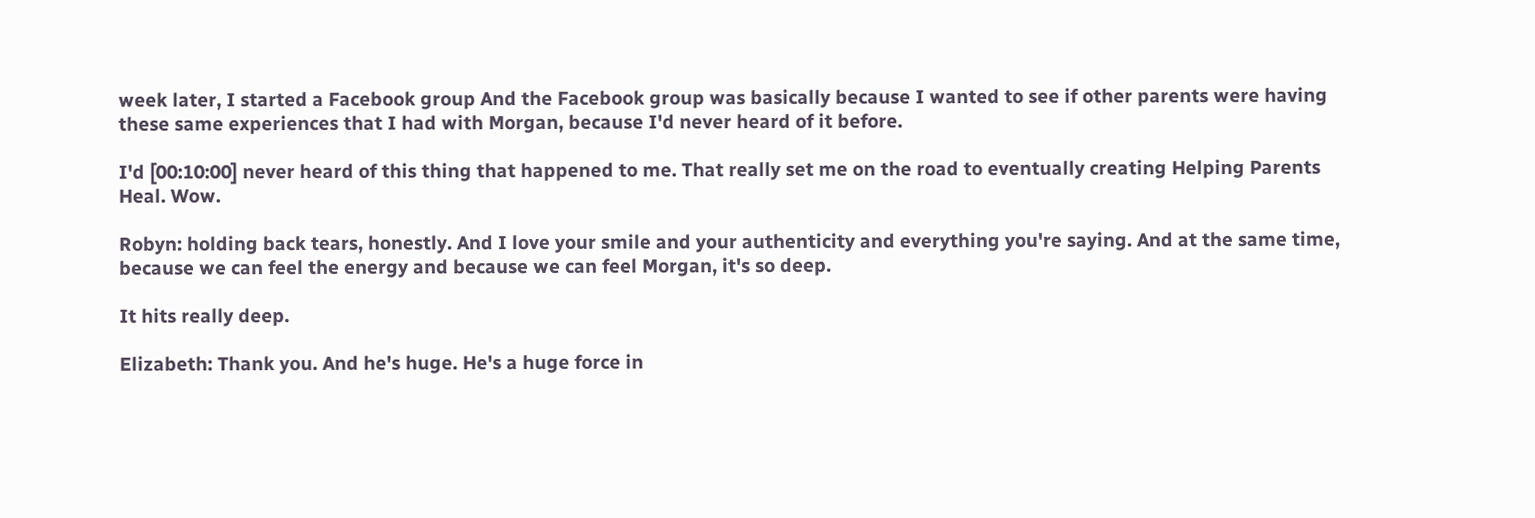week later, I started a Facebook group And the Facebook group was basically because I wanted to see if other parents were having these same experiences that I had with Morgan, because I'd never heard of it before.

I'd [00:10:00] never heard of this thing that happened to me. That really set me on the road to eventually creating Helping Parents Heal. Wow.

Robyn: holding back tears, honestly. And I love your smile and your authenticity and everything you're saying. And at the same time, because we can feel the energy and because we can feel Morgan, it's so deep.

It hits really deep.

Elizabeth: Thank you. And he's huge. He's a huge force in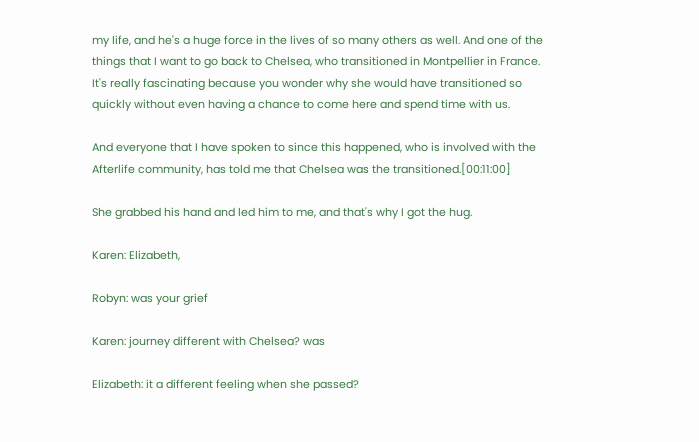my life, and he's a huge force in the lives of so many others as well. And one of the things that I want to go back to Chelsea, who transitioned in Montpellier in France. It's really fascinating because you wonder why she would have transitioned so quickly without even having a chance to come here and spend time with us.

And everyone that I have spoken to since this happened, who is involved with the Afterlife community, has told me that Chelsea was the transitioned.[00:11:00]

She grabbed his hand and led him to me, and that's why I got the hug.

Karen: Elizabeth,

Robyn: was your grief

Karen: journey different with Chelsea? was

Elizabeth: it a different feeling when she passed?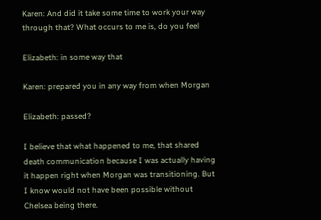Karen: And did it take some time to work your way through that? What occurs to me is, do you feel

Elizabeth: in some way that

Karen: prepared you in any way from when Morgan

Elizabeth: passed?

I believe that what happened to me, that shared death communication because I was actually having it happen right when Morgan was transitioning. But I know would not have been possible without Chelsea being there.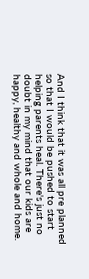And I think that it was all pre planned so that I would be pushed to start helping parents heal. There's just no doubt in my mind that our kids are happy, healthy and whole and home.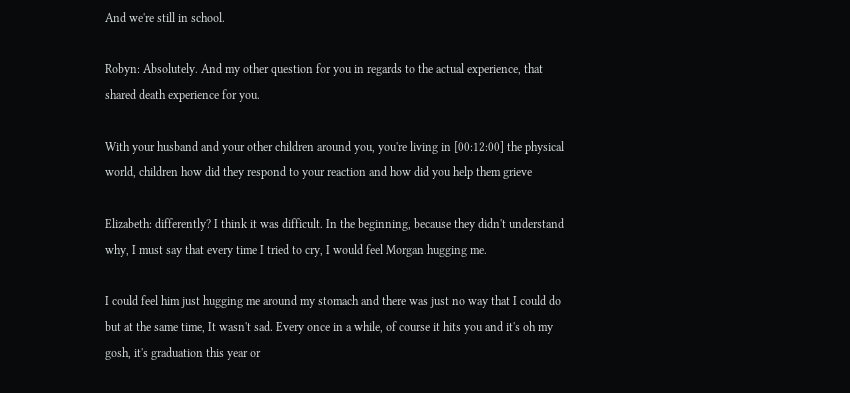And we're still in school.

Robyn: Absolutely. And my other question for you in regards to the actual experience, that shared death experience for you.

With your husband and your other children around you, you're living in [00:12:00] the physical world, children how did they respond to your reaction and how did you help them grieve

Elizabeth: differently? I think it was difficult. In the beginning, because they didn't understand why, I must say that every time I tried to cry, I would feel Morgan hugging me.

I could feel him just hugging me around my stomach and there was just no way that I could do but at the same time, It wasn't sad. Every once in a while, of course it hits you and it's oh my gosh, it's graduation this year or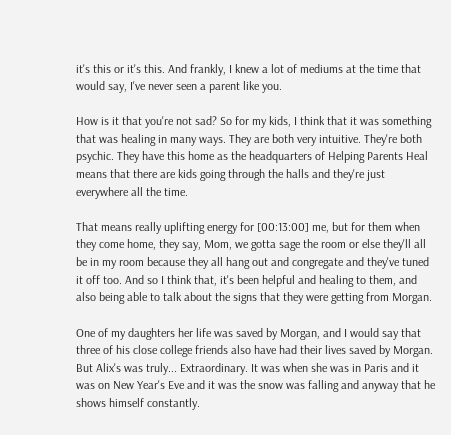it's this or it's this. And frankly, I knew a lot of mediums at the time that would say, I've never seen a parent like you.

How is it that you're not sad? So for my kids, I think that it was something that was healing in many ways. They are both very intuitive. They're both psychic. They have this home as the headquarters of Helping Parents Heal means that there are kids going through the halls and they're just everywhere all the time.

That means really uplifting energy for [00:13:00] me, but for them when they come home, they say, Mom, we gotta sage the room or else they'll all be in my room because they all hang out and congregate and they've tuned it off too. And so I think that, it's been helpful and healing to them, and also being able to talk about the signs that they were getting from Morgan.

One of my daughters her life was saved by Morgan, and I would say that three of his close college friends also have had their lives saved by Morgan. But Alix's was truly... Extraordinary. It was when she was in Paris and it was on New Year's Eve and it was the snow was falling and anyway that he shows himself constantly.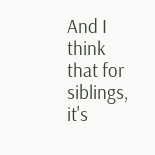And I think that for siblings, it's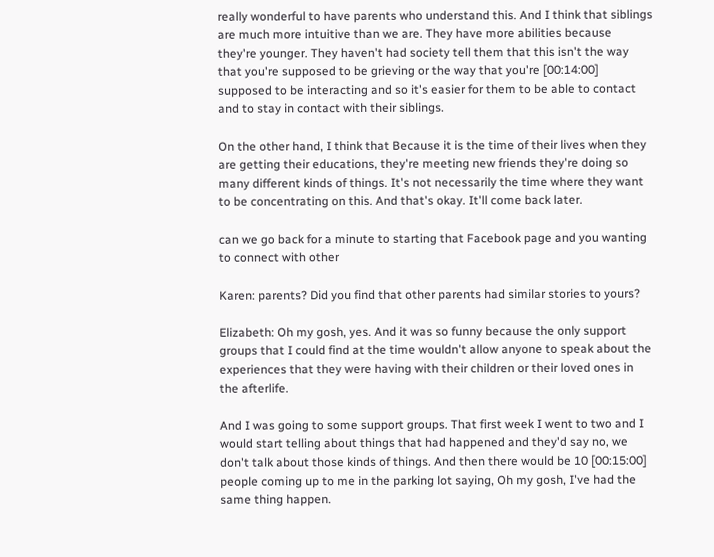really wonderful to have parents who understand this. And I think that siblings are much more intuitive than we are. They have more abilities because they're younger. They haven't had society tell them that this isn't the way that you're supposed to be grieving or the way that you're [00:14:00] supposed to be interacting and so it's easier for them to be able to contact and to stay in contact with their siblings.

On the other hand, I think that Because it is the time of their lives when they are getting their educations, they're meeting new friends they're doing so many different kinds of things. It's not necessarily the time where they want to be concentrating on this. And that's okay. It'll come back later.

can we go back for a minute to starting that Facebook page and you wanting to connect with other

Karen: parents? Did you find that other parents had similar stories to yours?

Elizabeth: Oh my gosh, yes. And it was so funny because the only support groups that I could find at the time wouldn't allow anyone to speak about the experiences that they were having with their children or their loved ones in the afterlife.

And I was going to some support groups. That first week I went to two and I would start telling about things that had happened and they'd say no, we don't talk about those kinds of things. And then there would be 10 [00:15:00] people coming up to me in the parking lot saying, Oh my gosh, I've had the same thing happen.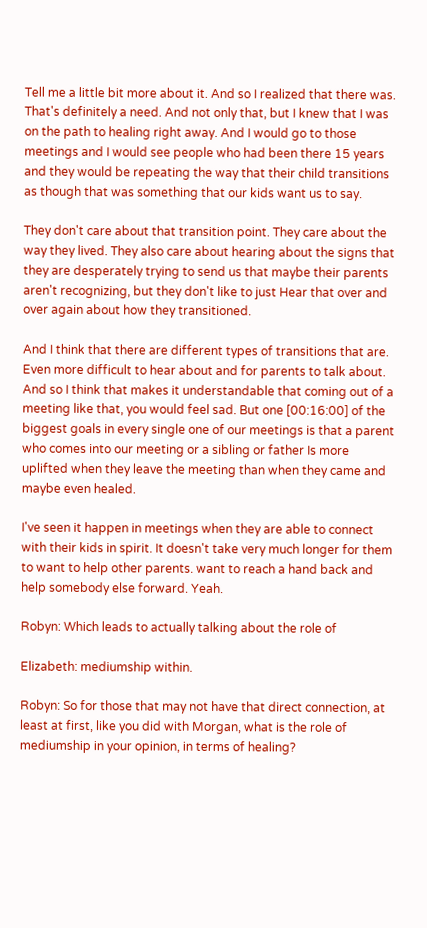Tell me a little bit more about it. And so I realized that there was. That's definitely a need. And not only that, but I knew that I was on the path to healing right away. And I would go to those meetings and I would see people who had been there 15 years and they would be repeating the way that their child transitions as though that was something that our kids want us to say.

They don't care about that transition point. They care about the way they lived. They also care about hearing about the signs that they are desperately trying to send us that maybe their parents aren't recognizing, but they don't like to just Hear that over and over again about how they transitioned.

And I think that there are different types of transitions that are. Even more difficult to hear about and for parents to talk about. And so I think that makes it understandable that coming out of a meeting like that, you would feel sad. But one [00:16:00] of the biggest goals in every single one of our meetings is that a parent who comes into our meeting or a sibling or father Is more uplifted when they leave the meeting than when they came and maybe even healed.

I've seen it happen in meetings when they are able to connect with their kids in spirit. It doesn't take very much longer for them to want to help other parents. want to reach a hand back and help somebody else forward. Yeah.

Robyn: Which leads to actually talking about the role of

Elizabeth: mediumship within.

Robyn: So for those that may not have that direct connection, at least at first, like you did with Morgan, what is the role of mediumship in your opinion, in terms of healing?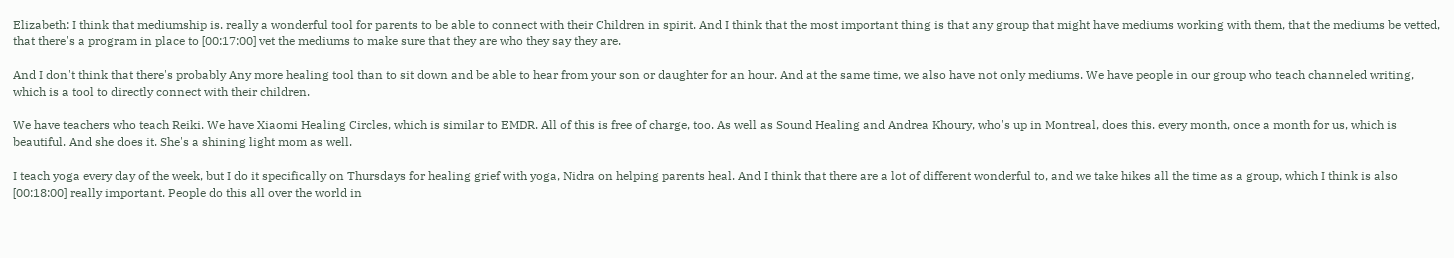Elizabeth: I think that mediumship is. really a wonderful tool for parents to be able to connect with their Children in spirit. And I think that the most important thing is that any group that might have mediums working with them, that the mediums be vetted, that there's a program in place to [00:17:00] vet the mediums to make sure that they are who they say they are.

And I don't think that there's probably Any more healing tool than to sit down and be able to hear from your son or daughter for an hour. And at the same time, we also have not only mediums. We have people in our group who teach channeled writing, which is a tool to directly connect with their children.

We have teachers who teach Reiki. We have Xiaomi Healing Circles, which is similar to EMDR. All of this is free of charge, too. As well as Sound Healing and Andrea Khoury, who's up in Montreal, does this. every month, once a month for us, which is beautiful. And she does it. She's a shining light mom as well.

I teach yoga every day of the week, but I do it specifically on Thursdays for healing grief with yoga, Nidra on helping parents heal. And I think that there are a lot of different wonderful to, and we take hikes all the time as a group, which I think is also [00:18:00] really important. People do this all over the world in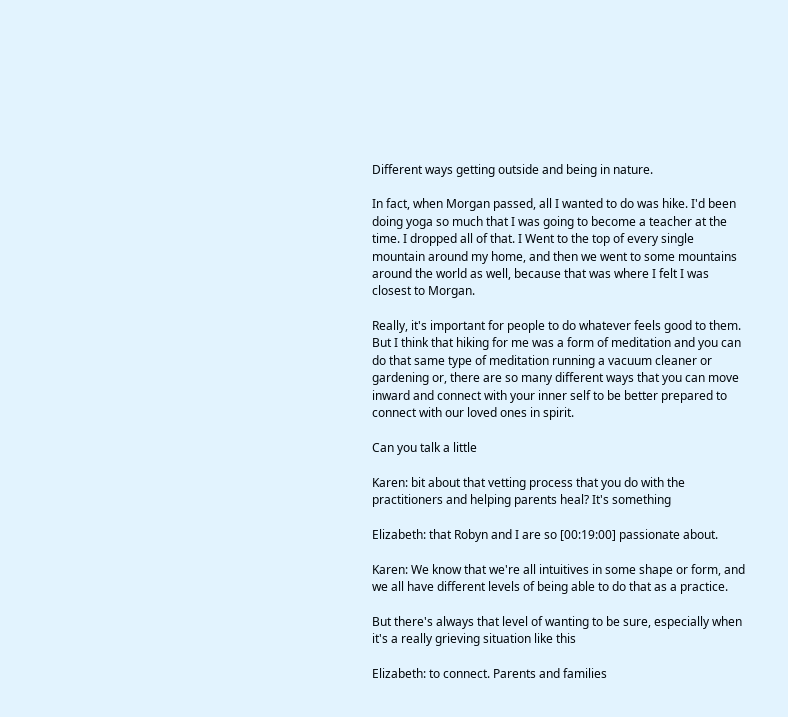Different ways getting outside and being in nature.

In fact, when Morgan passed, all I wanted to do was hike. I'd been doing yoga so much that I was going to become a teacher at the time. I dropped all of that. I Went to the top of every single mountain around my home, and then we went to some mountains around the world as well, because that was where I felt I was closest to Morgan.

Really, it's important for people to do whatever feels good to them. But I think that hiking for me was a form of meditation and you can do that same type of meditation running a vacuum cleaner or gardening or, there are so many different ways that you can move inward and connect with your inner self to be better prepared to connect with our loved ones in spirit.

Can you talk a little

Karen: bit about that vetting process that you do with the practitioners and helping parents heal? It's something

Elizabeth: that Robyn and I are so [00:19:00] passionate about.

Karen: We know that we're all intuitives in some shape or form, and we all have different levels of being able to do that as a practice.

But there's always that level of wanting to be sure, especially when it's a really grieving situation like this

Elizabeth: to connect. Parents and families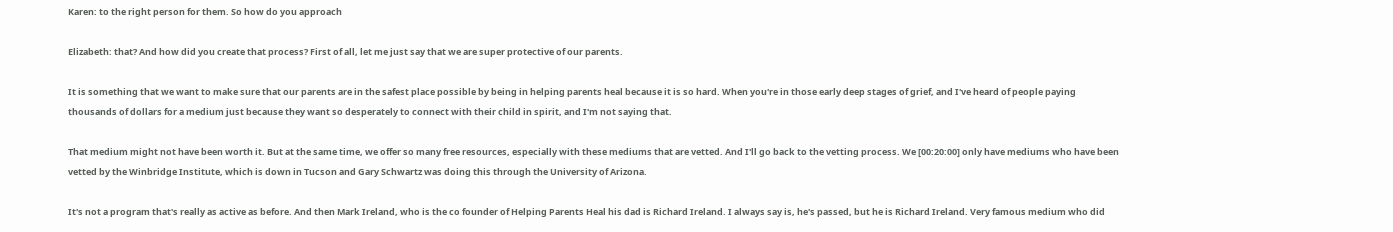Karen: to the right person for them. So how do you approach

Elizabeth: that? And how did you create that process? First of all, let me just say that we are super protective of our parents.

It is something that we want to make sure that our parents are in the safest place possible by being in helping parents heal because it is so hard. When you're in those early deep stages of grief, and I've heard of people paying thousands of dollars for a medium just because they want so desperately to connect with their child in spirit, and I'm not saying that.

That medium might not have been worth it. But at the same time, we offer so many free resources, especially with these mediums that are vetted. And I'll go back to the vetting process. We [00:20:00] only have mediums who have been vetted by the Winbridge Institute, which is down in Tucson and Gary Schwartz was doing this through the University of Arizona.

It's not a program that's really as active as before. And then Mark Ireland, who is the co founder of Helping Parents Heal his dad is Richard Ireland. I always say is, he's passed, but he is Richard Ireland. Very famous medium who did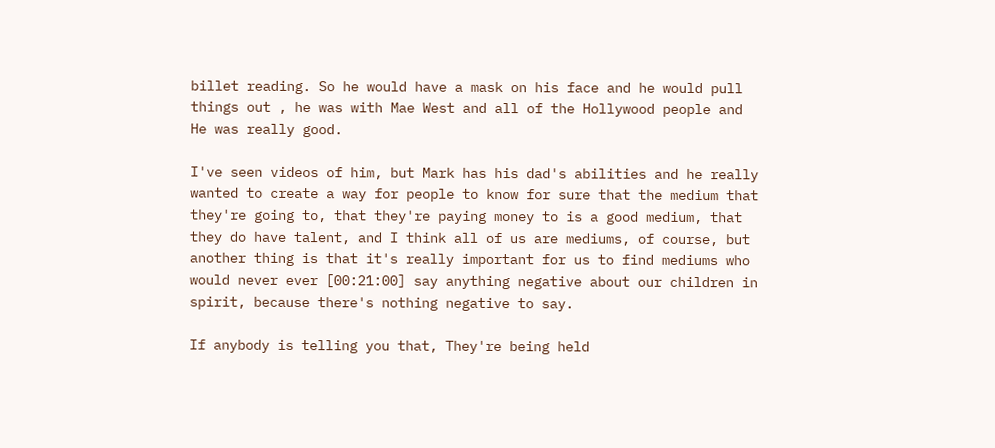billet reading. So he would have a mask on his face and he would pull things out , he was with Mae West and all of the Hollywood people and He was really good.

I've seen videos of him, but Mark has his dad's abilities and he really wanted to create a way for people to know for sure that the medium that they're going to, that they're paying money to is a good medium, that they do have talent, and I think all of us are mediums, of course, but another thing is that it's really important for us to find mediums who would never ever [00:21:00] say anything negative about our children in spirit, because there's nothing negative to say.

If anybody is telling you that, They're being held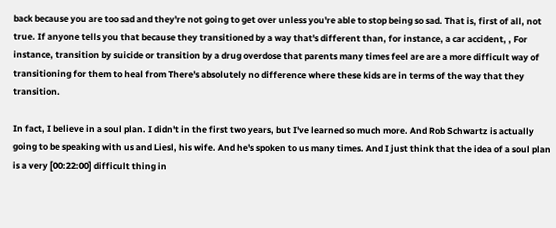back because you are too sad and they're not going to get over unless you're able to stop being so sad. That is, first of all, not true. If anyone tells you that because they transitioned by a way that's different than, for instance, a car accident, , For instance, transition by suicide or transition by a drug overdose that parents many times feel are are a more difficult way of transitioning for them to heal from There's absolutely no difference where these kids are in terms of the way that they transition.

In fact, I believe in a soul plan. I didn't in the first two years, but I've learned so much more. And Rob Schwartz is actually going to be speaking with us and Liesl, his wife. And he's spoken to us many times. And I just think that the idea of a soul plan is a very [00:22:00] difficult thing in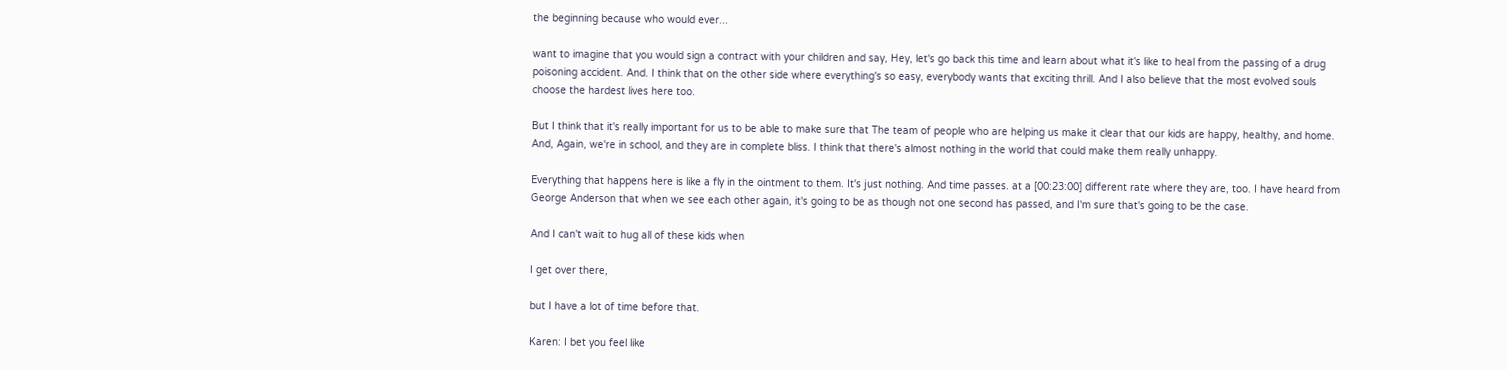the beginning because who would ever...

want to imagine that you would sign a contract with your children and say, Hey, let's go back this time and learn about what it's like to heal from the passing of a drug poisoning accident. And. I think that on the other side where everything's so easy, everybody wants that exciting thrill. And I also believe that the most evolved souls choose the hardest lives here too.

But I think that it's really important for us to be able to make sure that The team of people who are helping us make it clear that our kids are happy, healthy, and home. And, Again, we're in school, and they are in complete bliss. I think that there's almost nothing in the world that could make them really unhappy.

Everything that happens here is like a fly in the ointment to them. It's just nothing. And time passes. at a [00:23:00] different rate where they are, too. I have heard from George Anderson that when we see each other again, it's going to be as though not one second has passed, and I'm sure that's going to be the case.

And I can't wait to hug all of these kids when

I get over there,

but I have a lot of time before that.

Karen: I bet you feel like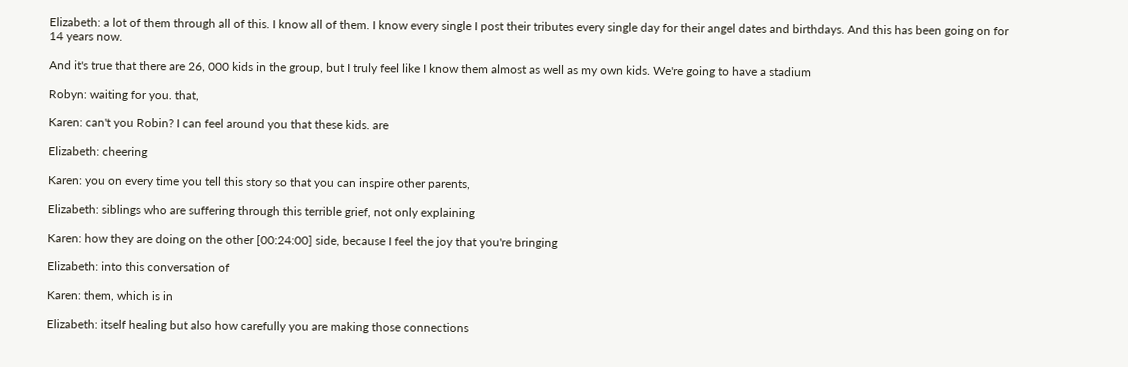Elizabeth: a lot of them through all of this. I know all of them. I know every single I post their tributes every single day for their angel dates and birthdays. And this has been going on for 14 years now.

And it's true that there are 26, 000 kids in the group, but I truly feel like I know them almost as well as my own kids. We're going to have a stadium

Robyn: waiting for you. that,

Karen: can't you Robin? I can feel around you that these kids. are

Elizabeth: cheering

Karen: you on every time you tell this story so that you can inspire other parents,

Elizabeth: siblings who are suffering through this terrible grief, not only explaining

Karen: how they are doing on the other [00:24:00] side, because I feel the joy that you're bringing

Elizabeth: into this conversation of

Karen: them, which is in

Elizabeth: itself healing but also how carefully you are making those connections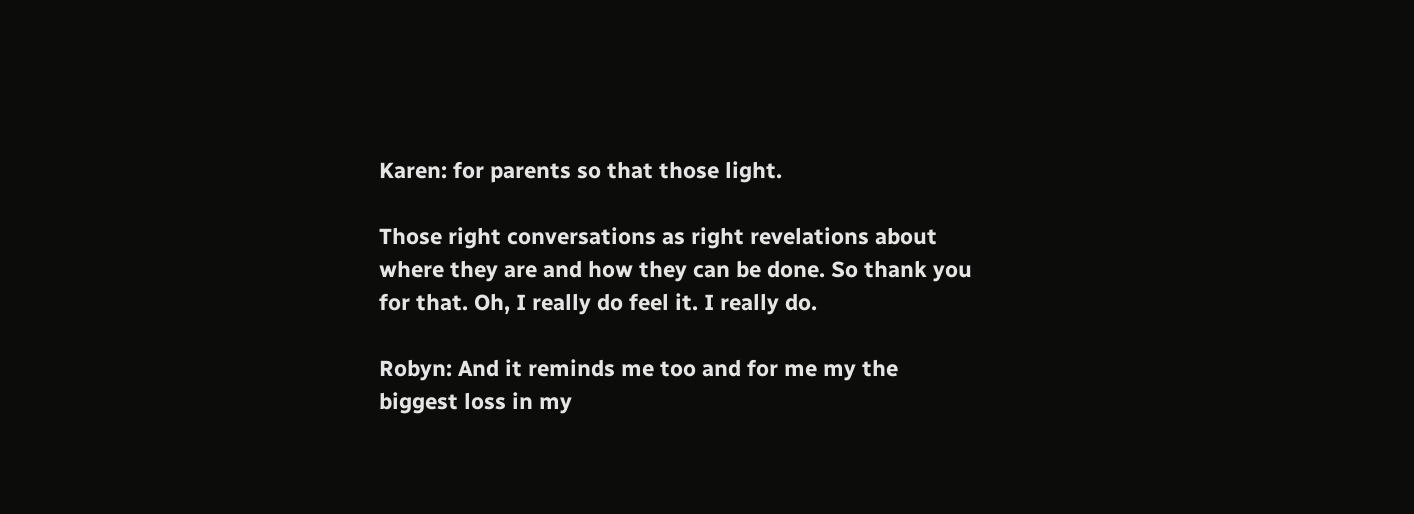Karen: for parents so that those light.

Those right conversations as right revelations about where they are and how they can be done. So thank you for that. Oh, I really do feel it. I really do.

Robyn: And it reminds me too and for me my the biggest loss in my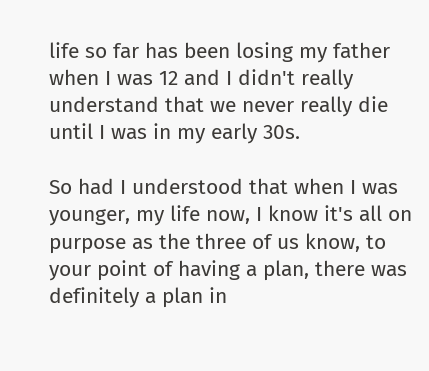life so far has been losing my father when I was 12 and I didn't really understand that we never really die until I was in my early 30s.

So had I understood that when I was younger, my life now, I know it's all on purpose as the three of us know, to your point of having a plan, there was definitely a plan in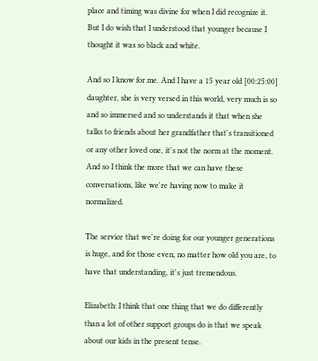place and timing was divine for when I did recognize it. But I do wish that I understood that younger because I thought it was so black and white.

And so I know for me. And I have a 15 year old [00:25:00] daughter, she is very versed in this world, very much is so and so immersed and so understands it that when she talks to friends about her grandfather that's transitioned or any other loved one, it's not the norm at the moment. And so I think the more that we can have these conversations, like we're having now to make it normalized.

The service that we're doing for our younger generations is huge, and for those even, no matter how old you are, to have that understanding, it's just tremendous.

Elizabeth: I think that one thing that we do differently than a lot of other support groups do is that we speak about our kids in the present tense.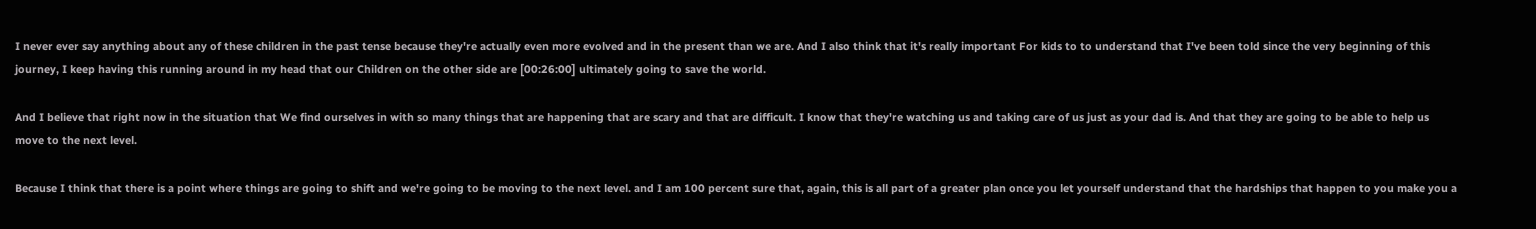I never ever say anything about any of these children in the past tense because they're actually even more evolved and in the present than we are. And I also think that it's really important For kids to to understand that I've been told since the very beginning of this journey, I keep having this running around in my head that our Children on the other side are [00:26:00] ultimately going to save the world.

And I believe that right now in the situation that We find ourselves in with so many things that are happening that are scary and that are difficult. I know that they're watching us and taking care of us just as your dad is. And that they are going to be able to help us move to the next level.

Because I think that there is a point where things are going to shift and we're going to be moving to the next level. and I am 100 percent sure that, again, this is all part of a greater plan once you let yourself understand that the hardships that happen to you make you a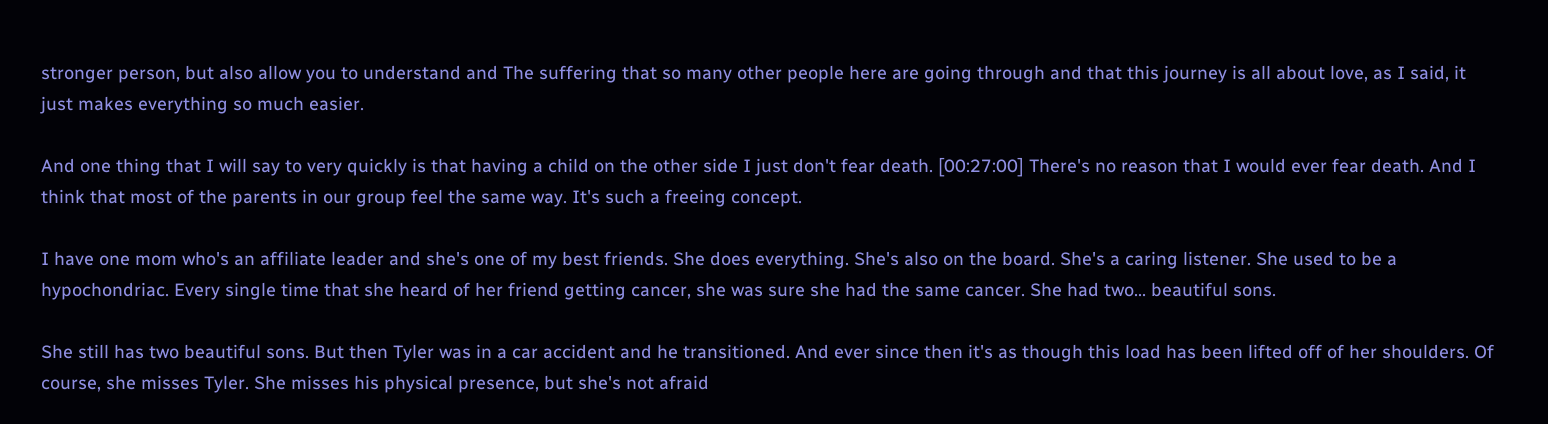stronger person, but also allow you to understand and The suffering that so many other people here are going through and that this journey is all about love, as I said, it just makes everything so much easier.

And one thing that I will say to very quickly is that having a child on the other side I just don't fear death. [00:27:00] There's no reason that I would ever fear death. And I think that most of the parents in our group feel the same way. It's such a freeing concept.

I have one mom who's an affiliate leader and she's one of my best friends. She does everything. She's also on the board. She's a caring listener. She used to be a hypochondriac. Every single time that she heard of her friend getting cancer, she was sure she had the same cancer. She had two... beautiful sons.

She still has two beautiful sons. But then Tyler was in a car accident and he transitioned. And ever since then it's as though this load has been lifted off of her shoulders. Of course, she misses Tyler. She misses his physical presence, but she's not afraid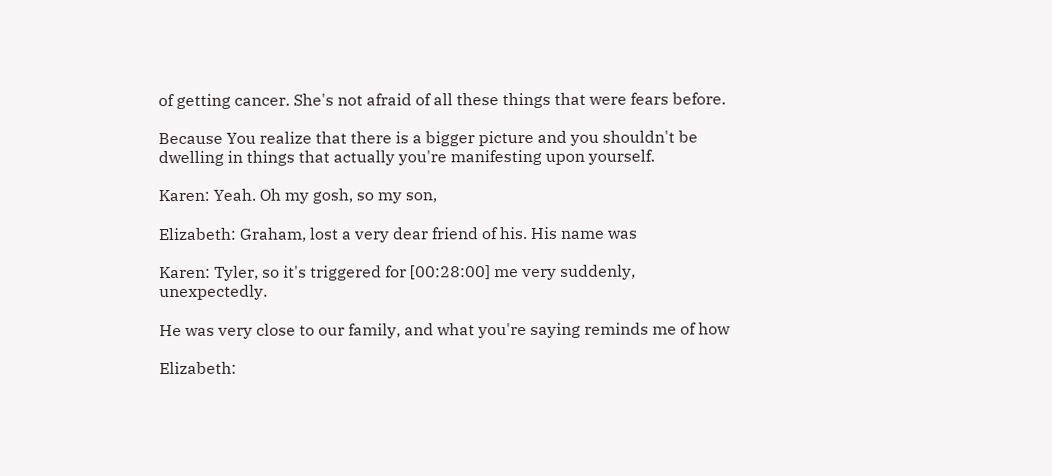of getting cancer. She's not afraid of all these things that were fears before.

Because You realize that there is a bigger picture and you shouldn't be dwelling in things that actually you're manifesting upon yourself.

Karen: Yeah. Oh my gosh, so my son,

Elizabeth: Graham, lost a very dear friend of his. His name was

Karen: Tyler, so it's triggered for [00:28:00] me very suddenly, unexpectedly.

He was very close to our family, and what you're saying reminds me of how

Elizabeth: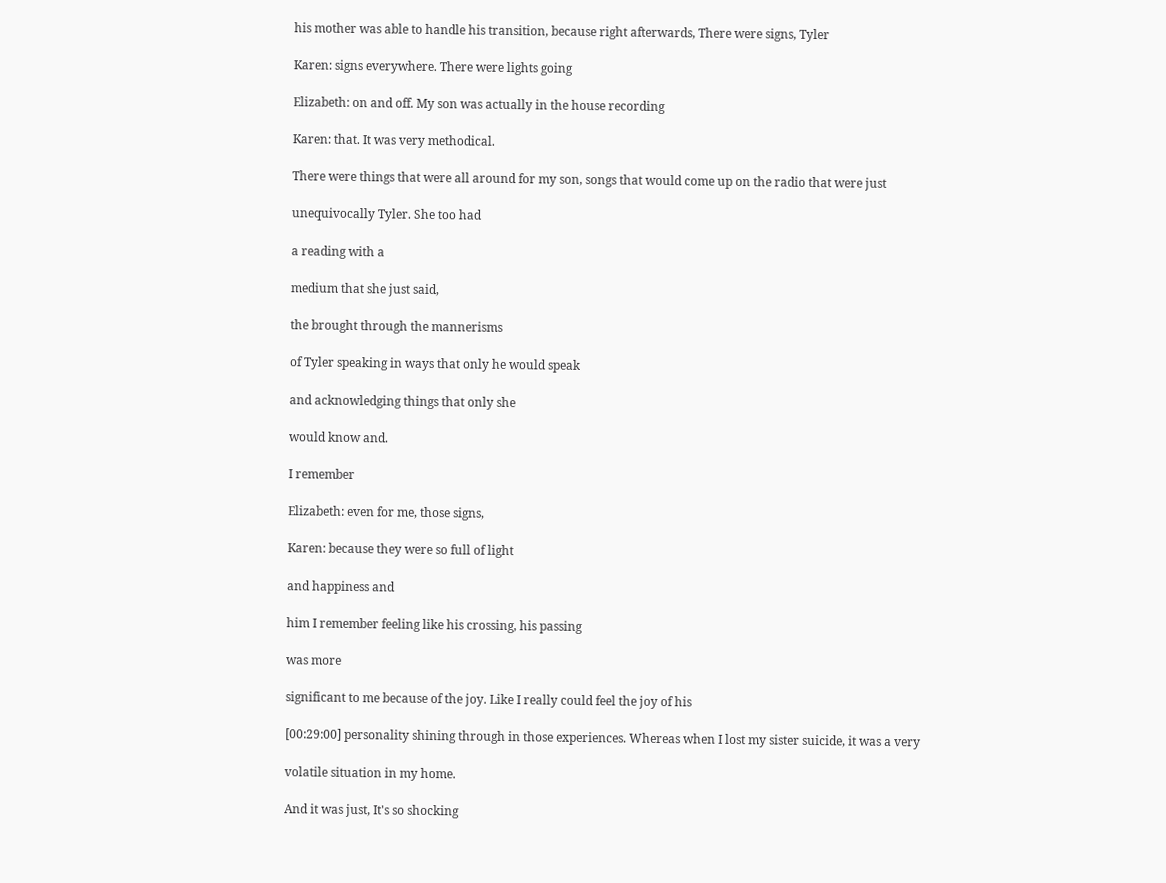his mother was able to handle his transition, because right afterwards, There were signs, Tyler

Karen: signs everywhere. There were lights going

Elizabeth: on and off. My son was actually in the house recording

Karen: that. It was very methodical.

There were things that were all around for my son, songs that would come up on the radio that were just

unequivocally Tyler. She too had

a reading with a

medium that she just said,

the brought through the mannerisms

of Tyler speaking in ways that only he would speak

and acknowledging things that only she

would know and.

I remember

Elizabeth: even for me, those signs,

Karen: because they were so full of light

and happiness and

him I remember feeling like his crossing, his passing

was more

significant to me because of the joy. Like I really could feel the joy of his

[00:29:00] personality shining through in those experiences. Whereas when I lost my sister suicide, it was a very

volatile situation in my home.

And it was just, It's so shocking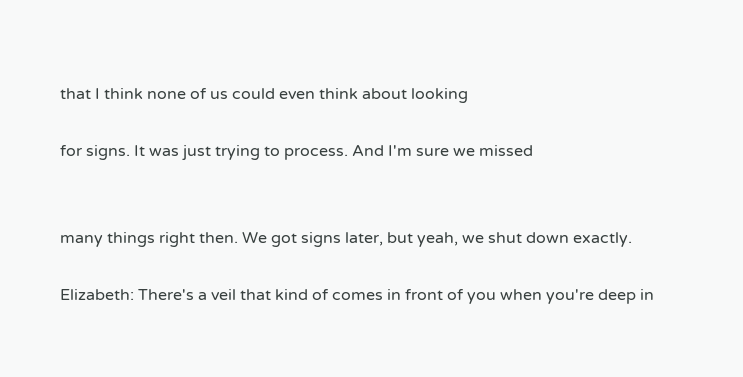that I think none of us could even think about looking

for signs. It was just trying to process. And I'm sure we missed


many things right then. We got signs later, but yeah, we shut down exactly.

Elizabeth: There's a veil that kind of comes in front of you when you're deep in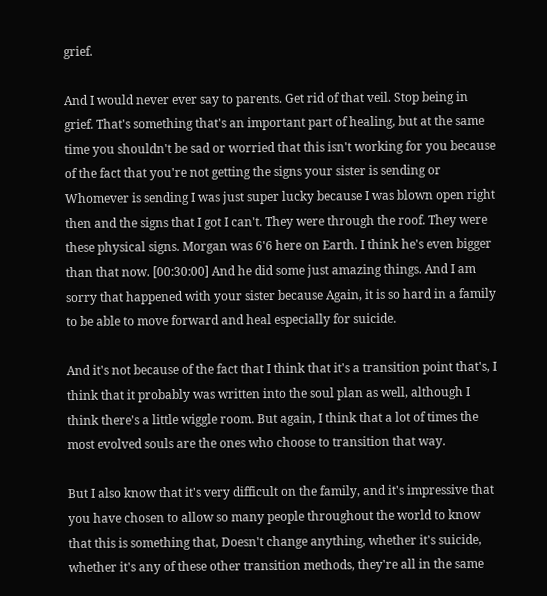grief.

And I would never ever say to parents. Get rid of that veil. Stop being in grief. That's something that's an important part of healing, but at the same time you shouldn't be sad or worried that this isn't working for you because of the fact that you're not getting the signs your sister is sending or Whomever is sending I was just super lucky because I was blown open right then and the signs that I got I can't. They were through the roof. They were these physical signs. Morgan was 6'6 here on Earth. I think he's even bigger than that now. [00:30:00] And he did some just amazing things. And I am sorry that happened with your sister because Again, it is so hard in a family to be able to move forward and heal especially for suicide.

And it's not because of the fact that I think that it's a transition point that's, I think that it probably was written into the soul plan as well, although I think there's a little wiggle room. But again, I think that a lot of times the most evolved souls are the ones who choose to transition that way.

But I also know that it's very difficult on the family, and it's impressive that you have chosen to allow so many people throughout the world to know that this is something that, Doesn't change anything, whether it's suicide, whether it's any of these other transition methods, they're all in the same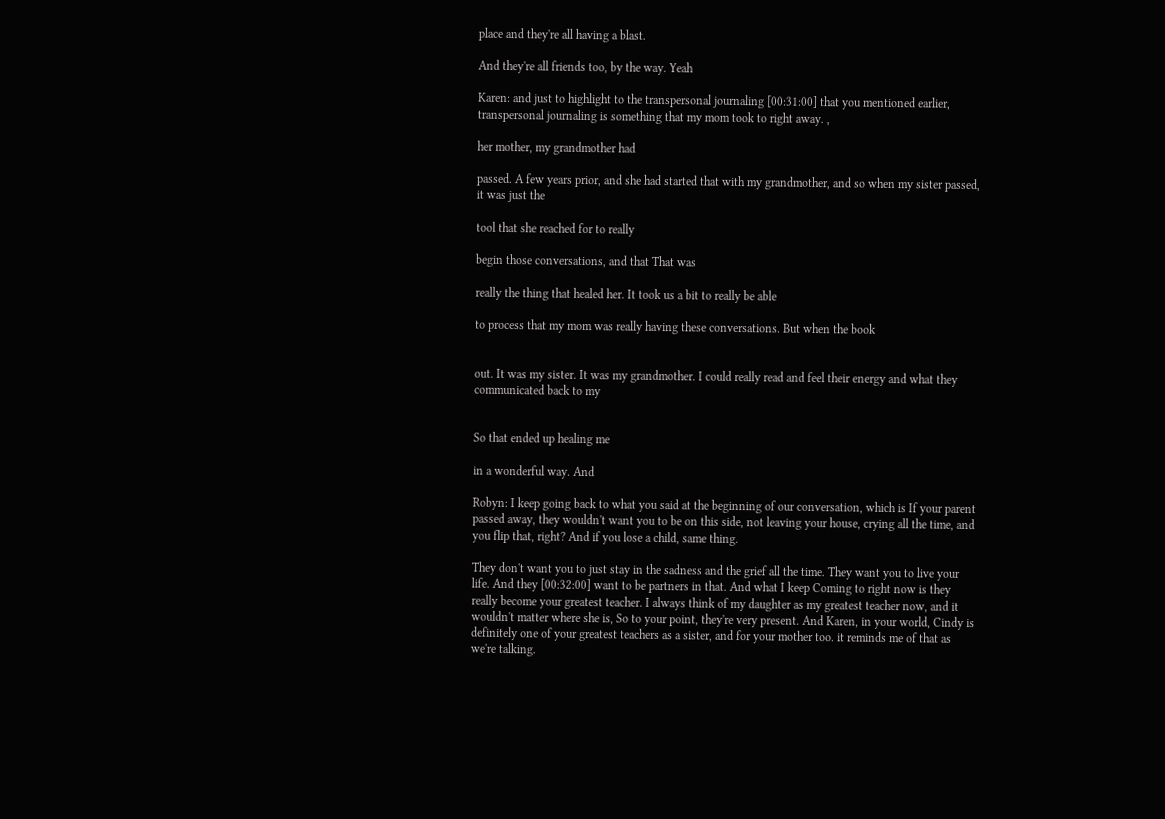place and they're all having a blast.

And they're all friends too, by the way. Yeah

Karen: and just to highlight to the transpersonal journaling [00:31:00] that you mentioned earlier, transpersonal journaling is something that my mom took to right away. ,

her mother, my grandmother had

passed. A few years prior, and she had started that with my grandmother, and so when my sister passed, it was just the

tool that she reached for to really

begin those conversations, and that That was

really the thing that healed her. It took us a bit to really be able

to process that my mom was really having these conversations. But when the book


out. It was my sister. It was my grandmother. I could really read and feel their energy and what they communicated back to my


So that ended up healing me

in a wonderful way. And

Robyn: I keep going back to what you said at the beginning of our conversation, which is If your parent passed away, they wouldn't want you to be on this side, not leaving your house, crying all the time, and you flip that, right? And if you lose a child, same thing.

They don't want you to just stay in the sadness and the grief all the time. They want you to live your life. And they [00:32:00] want to be partners in that. And what I keep Coming to right now is they really become your greatest teacher. I always think of my daughter as my greatest teacher now, and it wouldn't matter where she is, So to your point, they're very present. And Karen, in your world, Cindy is definitely one of your greatest teachers as a sister, and for your mother too. it reminds me of that as we're talking.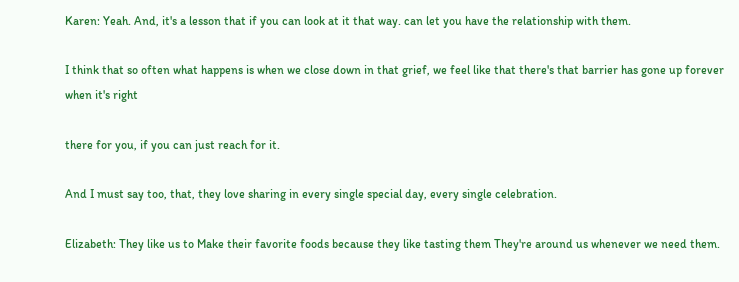Karen: Yeah. And, it's a lesson that if you can look at it that way. can let you have the relationship with them.

I think that so often what happens is when we close down in that grief, we feel like that there's that barrier has gone up forever when it's right

there for you, if you can just reach for it.

And I must say too, that, they love sharing in every single special day, every single celebration.

Elizabeth: They like us to Make their favorite foods because they like tasting them They're around us whenever we need them.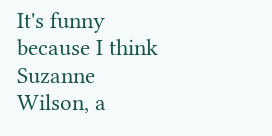It's funny because I think Suzanne Wilson, a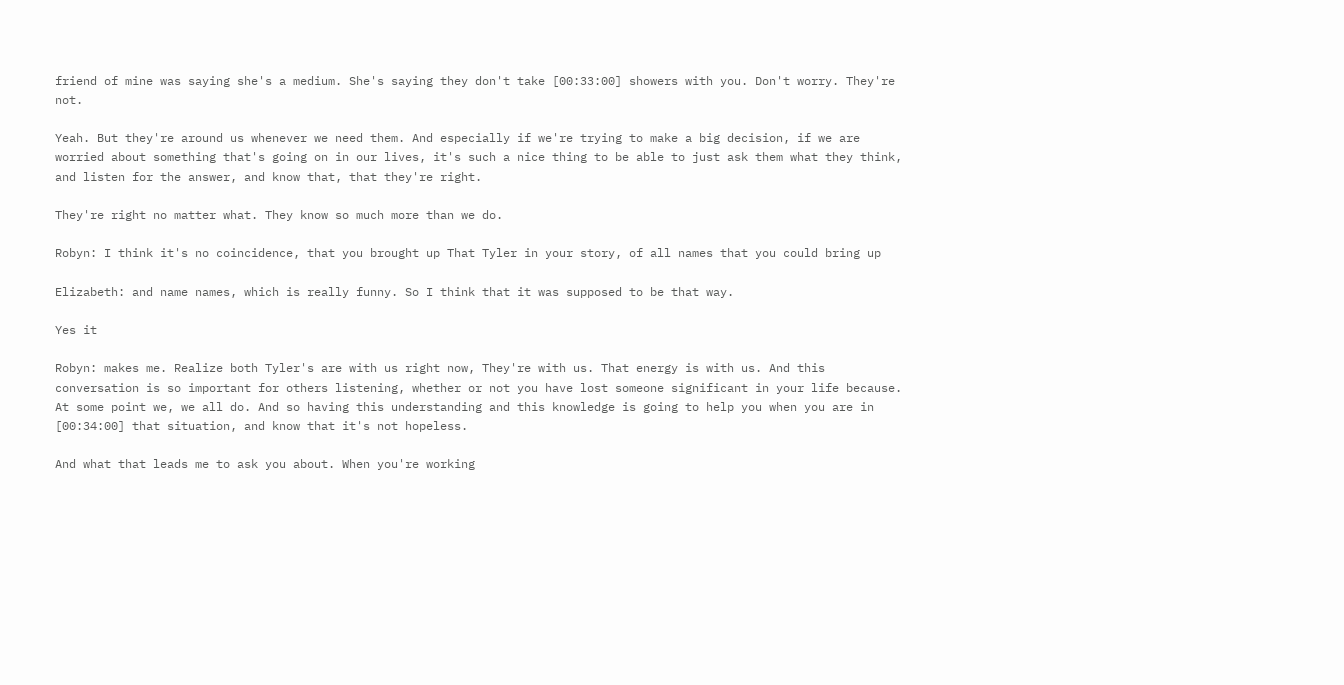friend of mine was saying she's a medium. She's saying they don't take [00:33:00] showers with you. Don't worry. They're not.

Yeah. But they're around us whenever we need them. And especially if we're trying to make a big decision, if we are worried about something that's going on in our lives, it's such a nice thing to be able to just ask them what they think, and listen for the answer, and know that, that they're right.

They're right no matter what. They know so much more than we do.

Robyn: I think it's no coincidence, that you brought up That Tyler in your story, of all names that you could bring up

Elizabeth: and name names, which is really funny. So I think that it was supposed to be that way.

Yes it

Robyn: makes me. Realize both Tyler's are with us right now, They're with us. That energy is with us. And this conversation is so important for others listening, whether or not you have lost someone significant in your life because. At some point we, we all do. And so having this understanding and this knowledge is going to help you when you are in [00:34:00] that situation, and know that it's not hopeless.

And what that leads me to ask you about. When you're working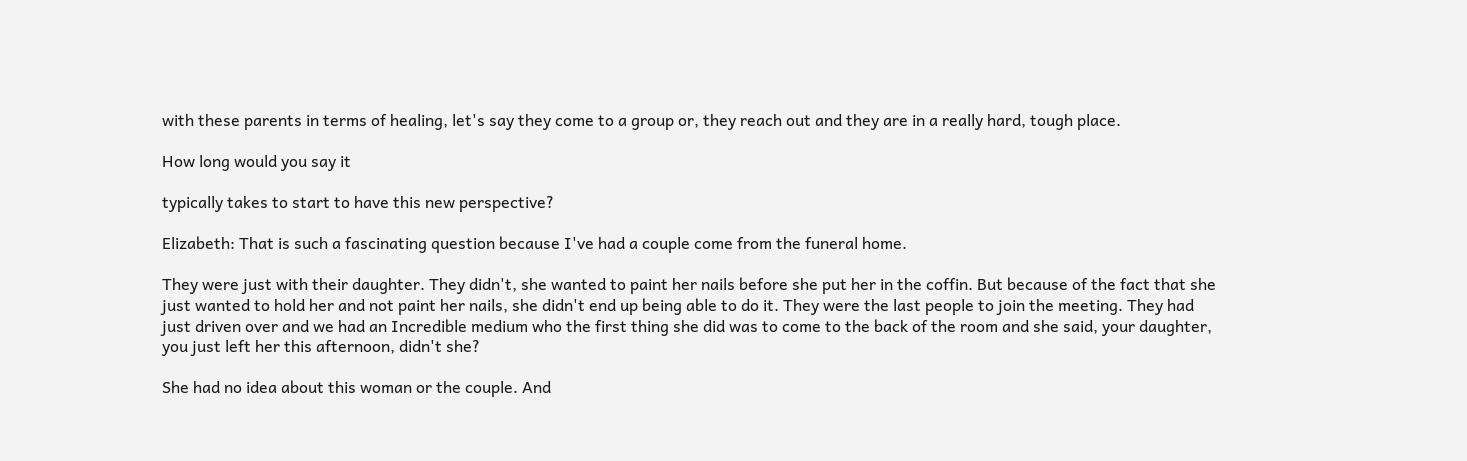with these parents in terms of healing, let's say they come to a group or, they reach out and they are in a really hard, tough place.

How long would you say it

typically takes to start to have this new perspective?

Elizabeth: That is such a fascinating question because I've had a couple come from the funeral home.

They were just with their daughter. They didn't, she wanted to paint her nails before she put her in the coffin. But because of the fact that she just wanted to hold her and not paint her nails, she didn't end up being able to do it. They were the last people to join the meeting. They had just driven over and we had an Incredible medium who the first thing she did was to come to the back of the room and she said, your daughter, you just left her this afternoon, didn't she?

She had no idea about this woman or the couple. And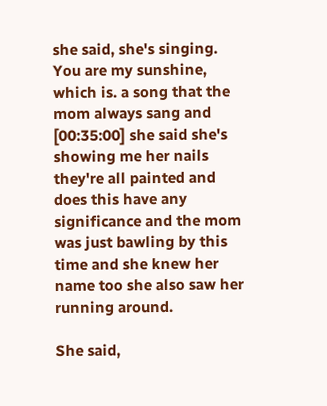she said, she's singing. You are my sunshine, which is. a song that the mom always sang and [00:35:00] she said she's showing me her nails they're all painted and does this have any significance and the mom was just bawling by this time and she knew her name too she also saw her running around.

She said,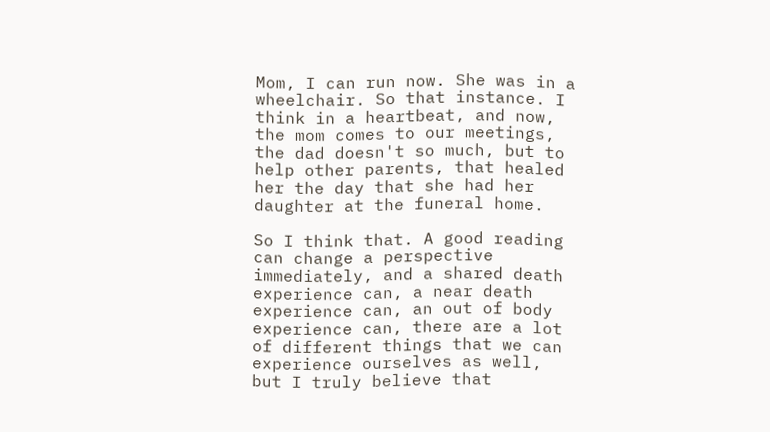Mom, I can run now. She was in a wheelchair. So that instance. I think in a heartbeat, and now, the mom comes to our meetings, the dad doesn't so much, but to help other parents, that healed her the day that she had her daughter at the funeral home.

So I think that. A good reading can change a perspective immediately, and a shared death experience can, a near death experience can, an out of body experience can, there are a lot of different things that we can experience ourselves as well, but I truly believe that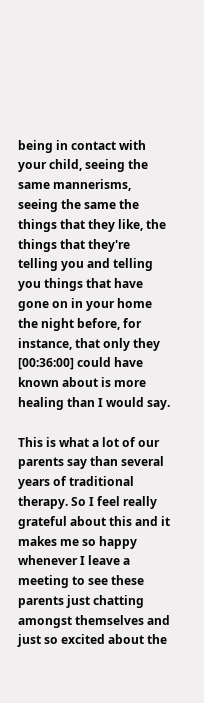being in contact with your child, seeing the same mannerisms, seeing the same the things that they like, the things that they're telling you and telling you things that have gone on in your home the night before, for instance, that only they [00:36:00] could have known about is more healing than I would say.

This is what a lot of our parents say than several years of traditional therapy. So I feel really grateful about this and it makes me so happy whenever I leave a meeting to see these parents just chatting amongst themselves and just so excited about the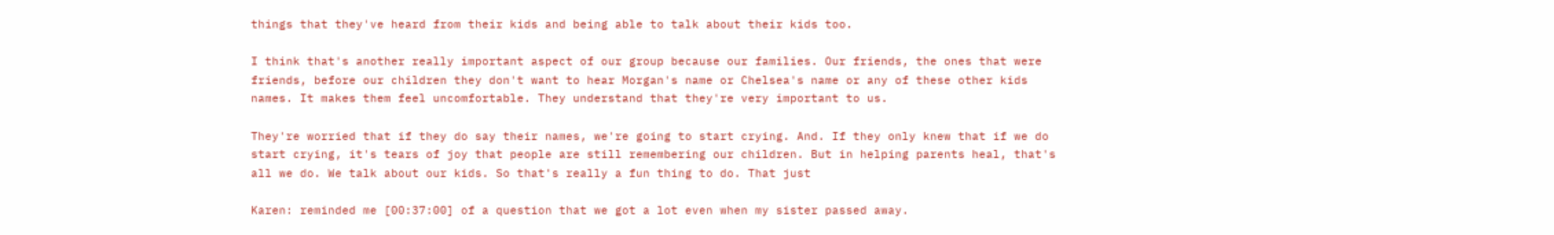things that they've heard from their kids and being able to talk about their kids too.

I think that's another really important aspect of our group because our families. Our friends, the ones that were friends, before our children they don't want to hear Morgan's name or Chelsea's name or any of these other kids names. It makes them feel uncomfortable. They understand that they're very important to us.

They're worried that if they do say their names, we're going to start crying. And. If they only knew that if we do start crying, it's tears of joy that people are still remembering our children. But in helping parents heal, that's all we do. We talk about our kids. So that's really a fun thing to do. That just

Karen: reminded me [00:37:00] of a question that we got a lot even when my sister passed away.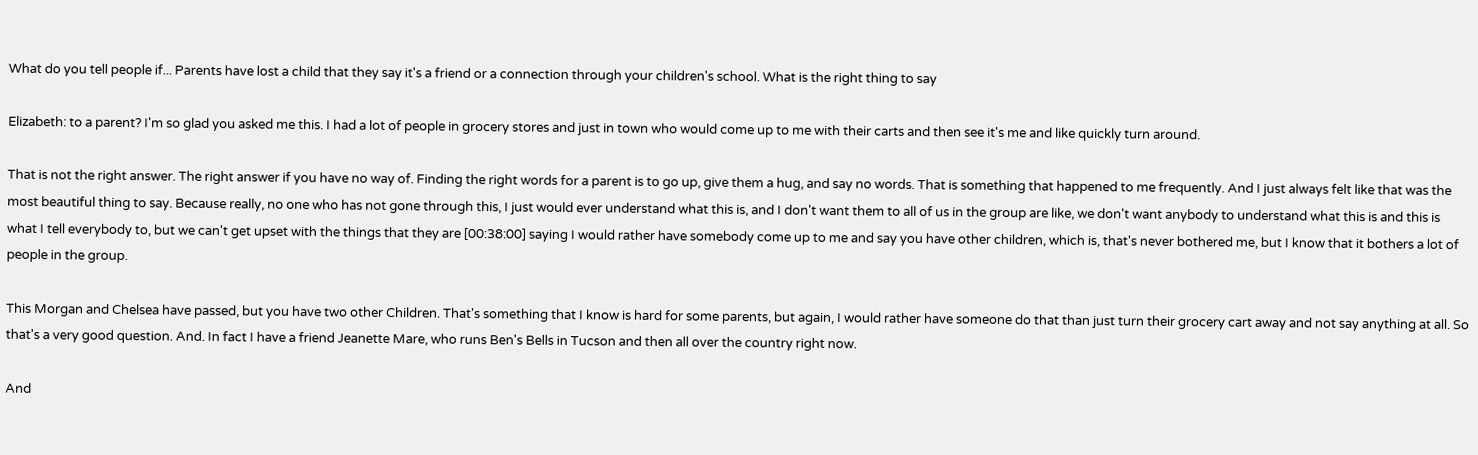What do you tell people if... Parents have lost a child that they say it's a friend or a connection through your children's school. What is the right thing to say

Elizabeth: to a parent? I'm so glad you asked me this. I had a lot of people in grocery stores and just in town who would come up to me with their carts and then see it's me and like quickly turn around.

That is not the right answer. The right answer if you have no way of. Finding the right words for a parent is to go up, give them a hug, and say no words. That is something that happened to me frequently. And I just always felt like that was the most beautiful thing to say. Because really, no one who has not gone through this, I just would ever understand what this is, and I don't want them to all of us in the group are like, we don't want anybody to understand what this is and this is what I tell everybody to, but we can't get upset with the things that they are [00:38:00] saying I would rather have somebody come up to me and say you have other children, which is, that's never bothered me, but I know that it bothers a lot of people in the group.

This Morgan and Chelsea have passed, but you have two other Children. That's something that I know is hard for some parents, but again, I would rather have someone do that than just turn their grocery cart away and not say anything at all. So that's a very good question. And. In fact I have a friend Jeanette Mare, who runs Ben's Bells in Tucson and then all over the country right now.

And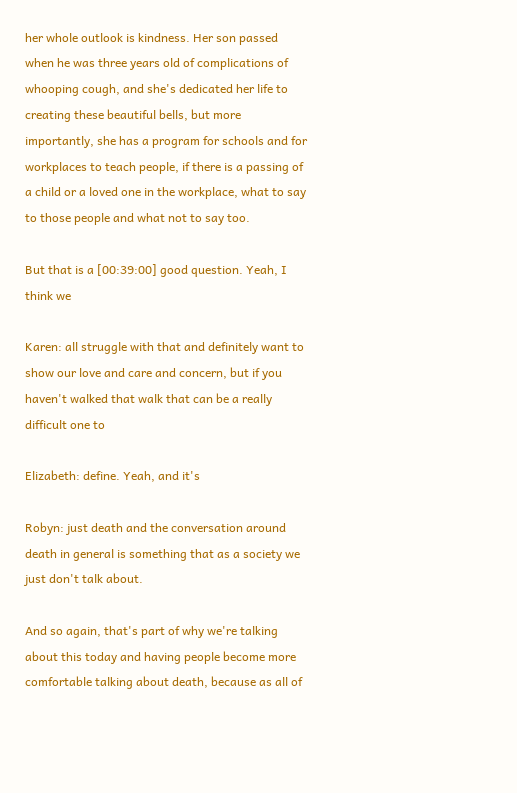her whole outlook is kindness. Her son passed when he was three years old of complications of whooping cough, and she's dedicated her life to creating these beautiful bells, but more importantly, she has a program for schools and for workplaces to teach people, if there is a passing of a child or a loved one in the workplace, what to say to those people and what not to say too.

But that is a [00:39:00] good question. Yeah, I think we

Karen: all struggle with that and definitely want to show our love and care and concern, but if you haven't walked that walk that can be a really difficult one to

Elizabeth: define. Yeah, and it's

Robyn: just death and the conversation around death in general is something that as a society we just don't talk about.

And so again, that's part of why we're talking about this today and having people become more comfortable talking about death, because as all of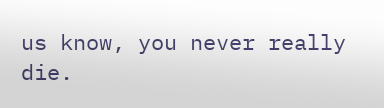us know, you never really die.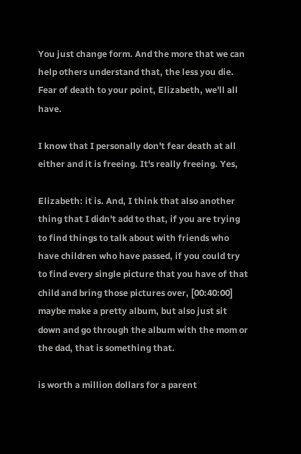You just change form. And the more that we can help others understand that, the less you die. Fear of death to your point, Elizabeth, we'll all have.

I know that I personally don't fear death at all either and it is freeing. It's really freeing. Yes,

Elizabeth: it is. And, I think that also another thing that I didn't add to that, if you are trying to find things to talk about with friends who have children who have passed, if you could try to find every single picture that you have of that child and bring those pictures over, [00:40:00] maybe make a pretty album, but also just sit down and go through the album with the mom or the dad, that is something that.

is worth a million dollars for a parent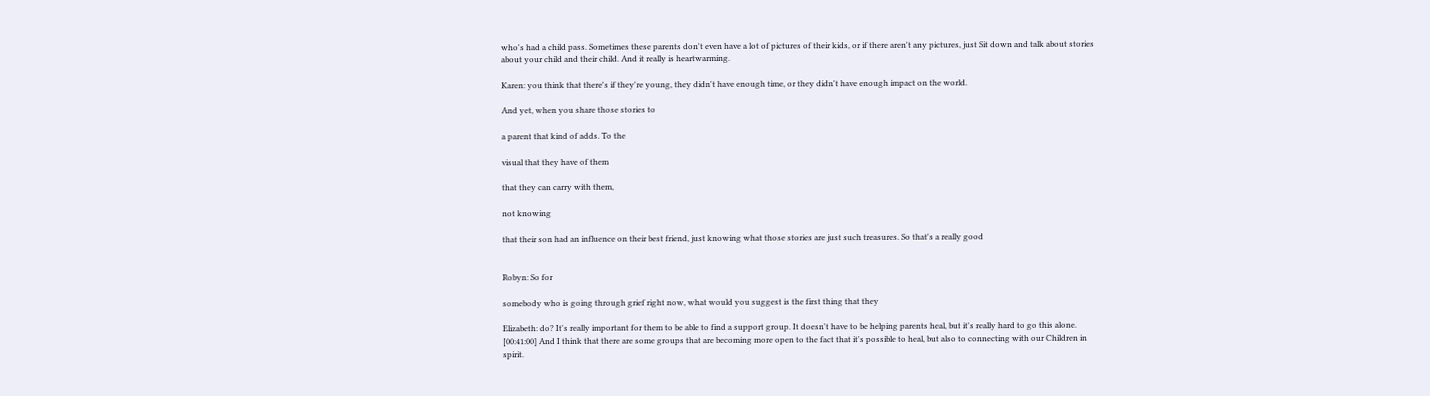who's had a child pass. Sometimes these parents don't even have a lot of pictures of their kids, or if there aren't any pictures, just Sit down and talk about stories about your child and their child. And it really is heartwarming.

Karen: you think that there's if they're young, they didn't have enough time, or they didn't have enough impact on the world.

And yet, when you share those stories to

a parent that kind of adds. To the

visual that they have of them

that they can carry with them,

not knowing

that their son had an influence on their best friend, just knowing what those stories are just such treasures. So that's a really good


Robyn: So for

somebody who is going through grief right now, what would you suggest is the first thing that they

Elizabeth: do? It's really important for them to be able to find a support group. It doesn't have to be helping parents heal, but it's really hard to go this alone. [00:41:00] And I think that there are some groups that are becoming more open to the fact that it's possible to heal, but also to connecting with our Children in spirit.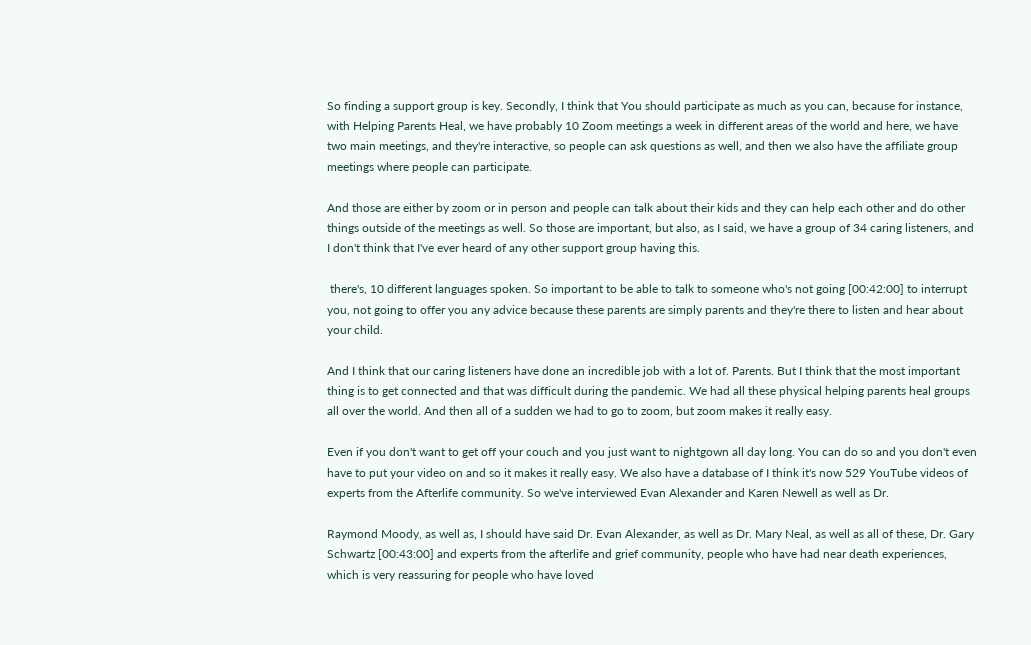So finding a support group is key. Secondly, I think that You should participate as much as you can, because for instance, with Helping Parents Heal, we have probably 10 Zoom meetings a week in different areas of the world and here, we have two main meetings, and they're interactive, so people can ask questions as well, and then we also have the affiliate group meetings where people can participate.

And those are either by zoom or in person and people can talk about their kids and they can help each other and do other things outside of the meetings as well. So those are important, but also, as I said, we have a group of 34 caring listeners, and I don't think that I've ever heard of any other support group having this.

 there's, 10 different languages spoken. So important to be able to talk to someone who's not going [00:42:00] to interrupt you, not going to offer you any advice because these parents are simply parents and they're there to listen and hear about your child.

And I think that our caring listeners have done an incredible job with a lot of. Parents. But I think that the most important thing is to get connected and that was difficult during the pandemic. We had all these physical helping parents heal groups all over the world. And then all of a sudden we had to go to zoom, but zoom makes it really easy.

Even if you don't want to get off your couch and you just want to nightgown all day long. You can do so and you don't even have to put your video on and so it makes it really easy. We also have a database of I think it's now 529 YouTube videos of experts from the Afterlife community. So we've interviewed Evan Alexander and Karen Newell as well as Dr.

Raymond Moody, as well as, I should have said Dr. Evan Alexander, as well as Dr. Mary Neal, as well as all of these, Dr. Gary Schwartz [00:43:00] and experts from the afterlife and grief community, people who have had near death experiences, which is very reassuring for people who have loved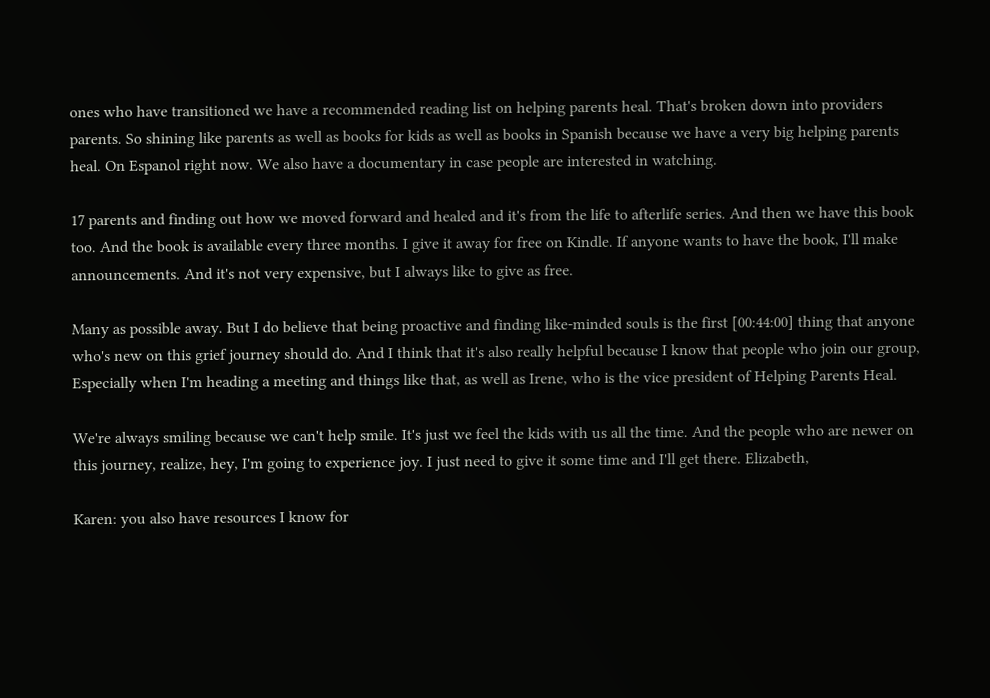ones who have transitioned we have a recommended reading list on helping parents heal. That's broken down into providers parents. So shining like parents as well as books for kids as well as books in Spanish because we have a very big helping parents heal. On Espanol right now. We also have a documentary in case people are interested in watching.

17 parents and finding out how we moved forward and healed and it's from the life to afterlife series. And then we have this book too. And the book is available every three months. I give it away for free on Kindle. If anyone wants to have the book, I'll make announcements. And it's not very expensive, but I always like to give as free.

Many as possible away. But I do believe that being proactive and finding like-minded souls is the first [00:44:00] thing that anyone who's new on this grief journey should do. And I think that it's also really helpful because I know that people who join our group, Especially when I'm heading a meeting and things like that, as well as Irene, who is the vice president of Helping Parents Heal.

We're always smiling because we can't help smile. It's just we feel the kids with us all the time. And the people who are newer on this journey, realize, hey, I'm going to experience joy. I just need to give it some time and I'll get there. Elizabeth,

Karen: you also have resources I know for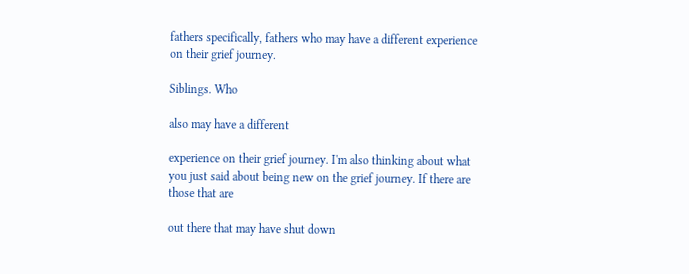fathers specifically, fathers who may have a different experience on their grief journey.

Siblings. Who

also may have a different

experience on their grief journey. I'm also thinking about what you just said about being new on the grief journey. If there are those that are

out there that may have shut down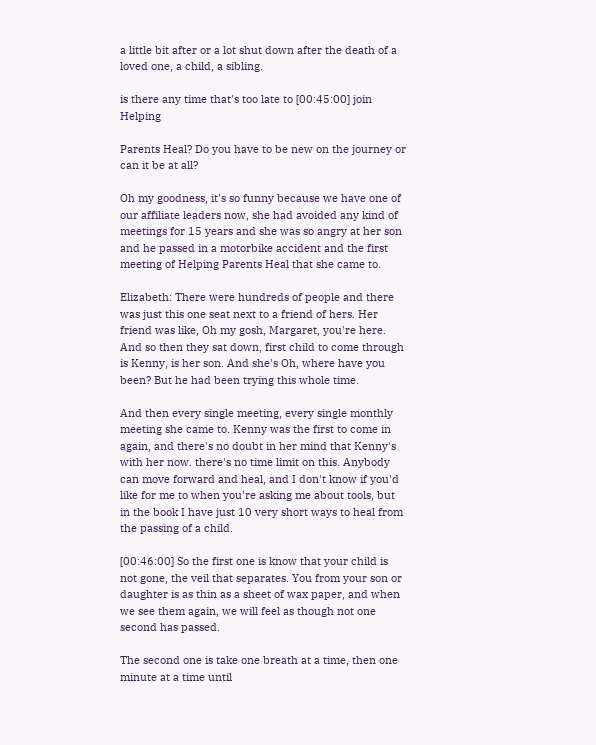a little bit after or a lot shut down after the death of a loved one, a child, a sibling.

is there any time that's too late to [00:45:00] join Helping

Parents Heal? Do you have to be new on the journey or can it be at all?

Oh my goodness, it's so funny because we have one of our affiliate leaders now, she had avoided any kind of meetings for 15 years and she was so angry at her son and he passed in a motorbike accident and the first meeting of Helping Parents Heal that she came to.

Elizabeth: There were hundreds of people and there was just this one seat next to a friend of hers. Her friend was like, Oh my gosh, Margaret, you're here. And so then they sat down, first child to come through is Kenny, is her son. And she's Oh, where have you been? But he had been trying this whole time.

And then every single meeting, every single monthly meeting she came to. Kenny was the first to come in again, and there's no doubt in her mind that Kenny's with her now. there's no time limit on this. Anybody can move forward and heal, and I don't know if you'd like for me to when you're asking me about tools, but in the book I have just 10 very short ways to heal from the passing of a child.

[00:46:00] So the first one is know that your child is not gone, the veil that separates. You from your son or daughter is as thin as a sheet of wax paper, and when we see them again, we will feel as though not one second has passed.

The second one is take one breath at a time, then one minute at a time until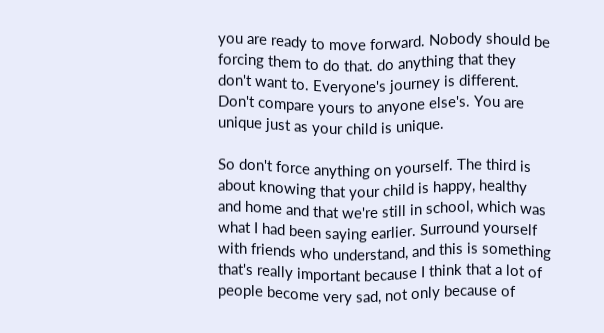you are ready to move forward. Nobody should be forcing them to do that. do anything that they don't want to. Everyone's journey is different. Don't compare yours to anyone else's. You are unique just as your child is unique.

So don't force anything on yourself. The third is about knowing that your child is happy, healthy and home and that we're still in school, which was what I had been saying earlier. Surround yourself with friends who understand, and this is something that's really important because I think that a lot of people become very sad, not only because of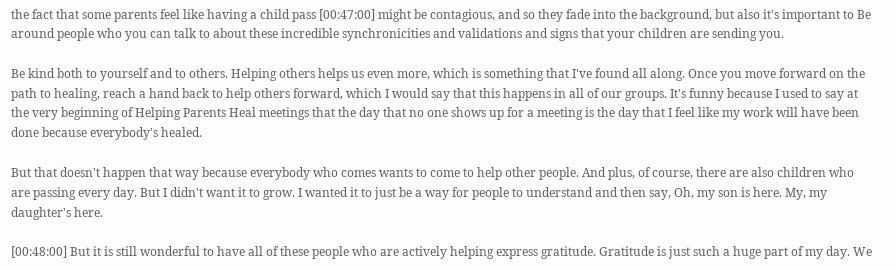the fact that some parents feel like having a child pass [00:47:00] might be contagious, and so they fade into the background, but also it's important to Be around people who you can talk to about these incredible synchronicities and validations and signs that your children are sending you.

Be kind both to yourself and to others. Helping others helps us even more, which is something that I've found all along. Once you move forward on the path to healing, reach a hand back to help others forward, which I would say that this happens in all of our groups. It's funny because I used to say at the very beginning of Helping Parents Heal meetings that the day that no one shows up for a meeting is the day that I feel like my work will have been done because everybody's healed.

But that doesn't happen that way because everybody who comes wants to come to help other people. And plus, of course, there are also children who are passing every day. But I didn't want it to grow. I wanted it to just be a way for people to understand and then say, Oh, my son is here. My, my daughter's here.

[00:48:00] But it is still wonderful to have all of these people who are actively helping express gratitude. Gratitude is just such a huge part of my day. We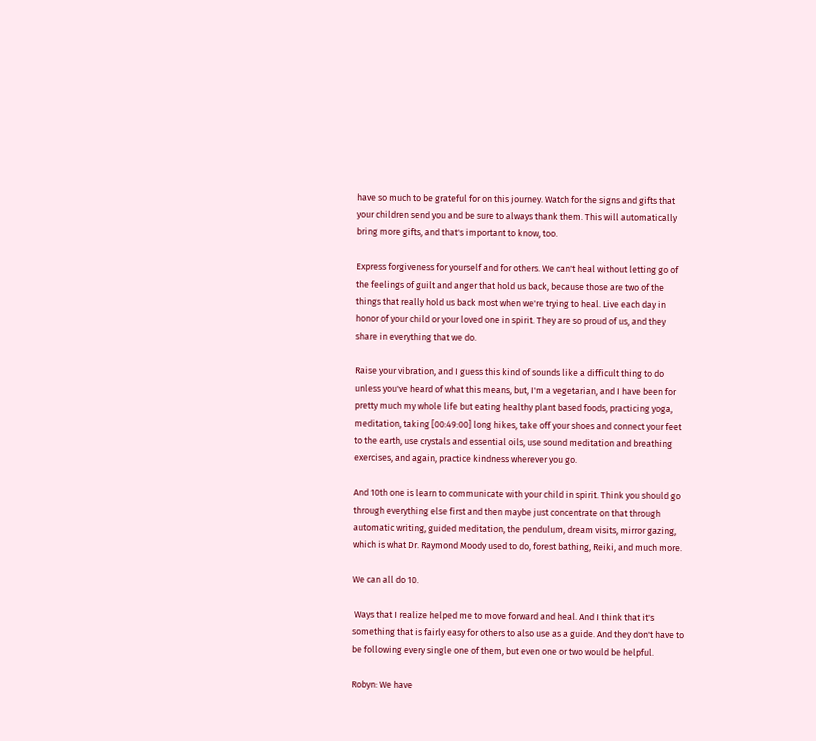have so much to be grateful for on this journey. Watch for the signs and gifts that your children send you and be sure to always thank them. This will automatically bring more gifts, and that's important to know, too.

Express forgiveness for yourself and for others. We can't heal without letting go of the feelings of guilt and anger that hold us back, because those are two of the things that really hold us back most when we're trying to heal. Live each day in honor of your child or your loved one in spirit. They are so proud of us, and they share in everything that we do.

Raise your vibration, and I guess this kind of sounds like a difficult thing to do unless you've heard of what this means, but, I'm a vegetarian, and I have been for pretty much my whole life but eating healthy plant based foods, practicing yoga, meditation, taking [00:49:00] long hikes, take off your shoes and connect your feet to the earth, use crystals and essential oils, use sound meditation and breathing exercises, and again, practice kindness wherever you go.

And 10th one is learn to communicate with your child in spirit. Think you should go through everything else first and then maybe just concentrate on that through automatic writing, guided meditation, the pendulum, dream visits, mirror gazing, which is what Dr. Raymond Moody used to do, forest bathing, Reiki, and much more.

We can all do 10.

 Ways that I realize helped me to move forward and heal. And I think that it's something that is fairly easy for others to also use as a guide. And they don't have to be following every single one of them, but even one or two would be helpful.

Robyn: We have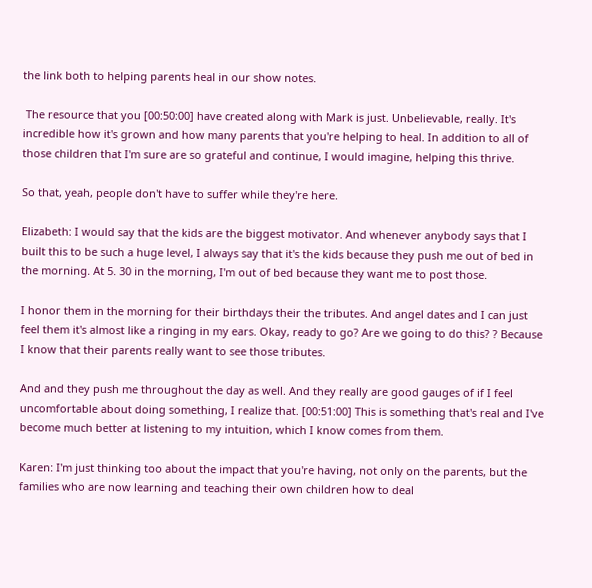the link both to helping parents heal in our show notes.

 The resource that you [00:50:00] have created along with Mark is just. Unbelievable, really. It's incredible how it's grown and how many parents that you're helping to heal. In addition to all of those children that I'm sure are so grateful and continue, I would imagine, helping this thrive.

So that, yeah, people don't have to suffer while they're here.

Elizabeth: I would say that the kids are the biggest motivator. And whenever anybody says that I built this to be such a huge level, I always say that it's the kids because they push me out of bed in the morning. At 5. 30 in the morning, I'm out of bed because they want me to post those.

I honor them in the morning for their birthdays their the tributes. And angel dates and I can just feel them it's almost like a ringing in my ears. Okay, ready to go? Are we going to do this? ? Because I know that their parents really want to see those tributes.

And and they push me throughout the day as well. And they really are good gauges of if I feel uncomfortable about doing something, I realize that. [00:51:00] This is something that's real and I've become much better at listening to my intuition, which I know comes from them.

Karen: I'm just thinking too about the impact that you're having, not only on the parents, but the families who are now learning and teaching their own children how to deal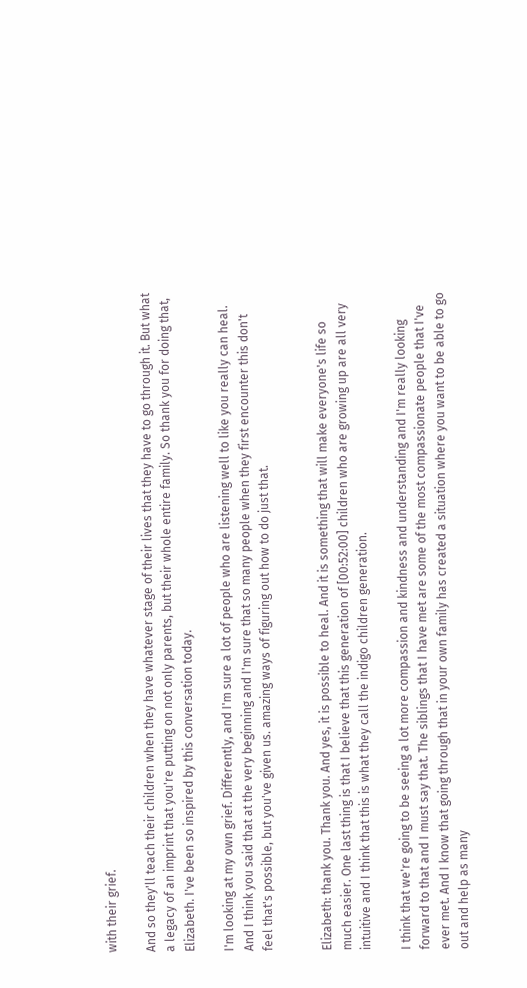with their grief.

And so they'll teach their children when they have whatever stage of their lives that they have to go through it. But what a legacy of an imprint that you're putting on not only parents, but their whole entire family. So thank you for doing that, Elizabeth. I've been so inspired by this conversation today.

I'm looking at my own grief. Differently, and I'm sure a lot of people who are listening well to like you really can heal. And I think you said that at the very beginning and I'm sure that so many people when they first encounter this don't feel that's possible, but you've given us. amazing ways of figuring out how to do just that.


Elizabeth: thank you. Thank you. And yes, it is possible to heal. And it is something that will make everyone's life so much easier. One last thing is that I believe that this generation of [00:52:00] children who are growing up are all very intuitive and I think that this is what they call the indigo children generation.

I think that we're going to be seeing a lot more compassion and kindness and understanding and I'm really looking forward to that and I must say that. The siblings that I have met are some of the most compassionate people that I've ever met. And I know that going through that in your own family has created a situation where you want to be able to go out and help as many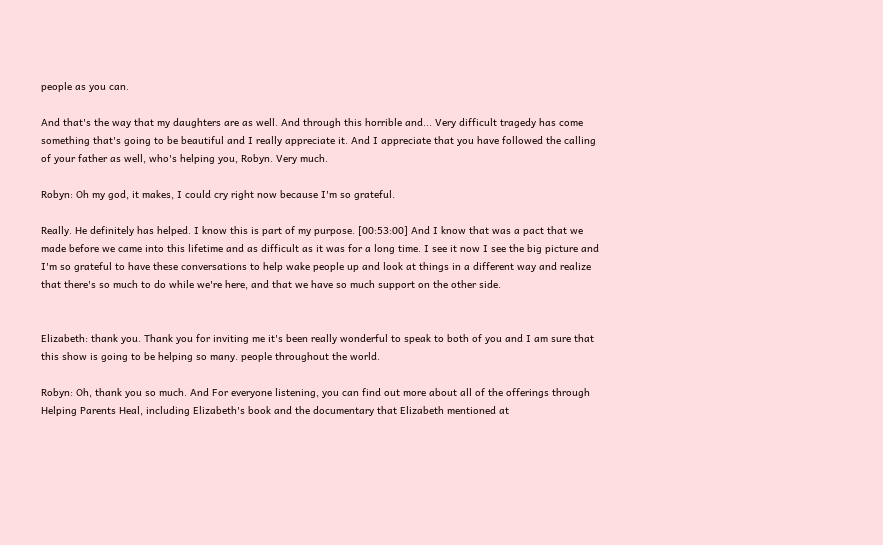people as you can.

And that's the way that my daughters are as well. And through this horrible and... Very difficult tragedy has come something that's going to be beautiful and I really appreciate it. And I appreciate that you have followed the calling of your father as well, who's helping you, Robyn. Very much.

Robyn: Oh my god, it makes, I could cry right now because I'm so grateful.

Really. He definitely has helped. I know this is part of my purpose. [00:53:00] And I know that was a pact that we made before we came into this lifetime and as difficult as it was for a long time. I see it now I see the big picture and I'm so grateful to have these conversations to help wake people up and look at things in a different way and realize that there's so much to do while we're here, and that we have so much support on the other side.


Elizabeth: thank you. Thank you for inviting me it's been really wonderful to speak to both of you and I am sure that this show is going to be helping so many. people throughout the world.

Robyn: Oh, thank you so much. And For everyone listening, you can find out more about all of the offerings through Helping Parents Heal, including Elizabeth's book and the documentary that Elizabeth mentioned at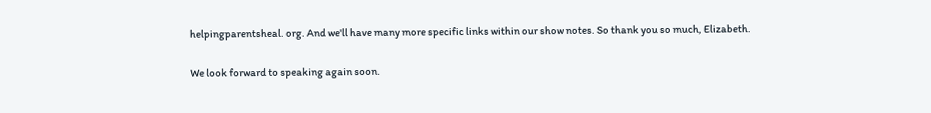helpingparentsheal. org. And we'll have many more specific links within our show notes. So thank you so much, Elizabeth.

We look forward to speaking again soon.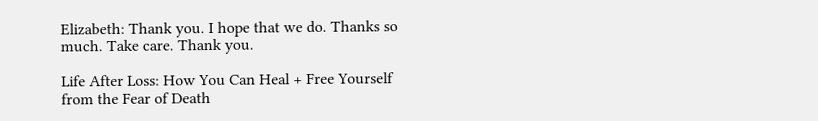Elizabeth: Thank you. I hope that we do. Thanks so much. Take care. Thank you.

Life After Loss: How You Can Heal + Free Yourself from the Fear of Death